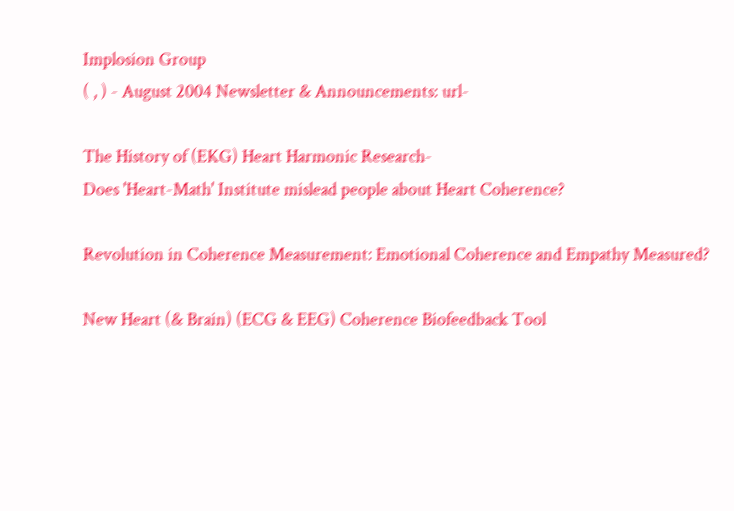Implosion Group
( , ) - August 2004 Newsletter & Announcements: url-

The History of (EKG) Heart Harmonic Research-
Does 'Heart-Math' Institute mislead people about Heart Coherence?

Revolution in Coherence Measurement: Emotional Coherence and Empathy Measured?

New Heart (& Brain) (ECG & EEG) Coherence Biofeedback Tool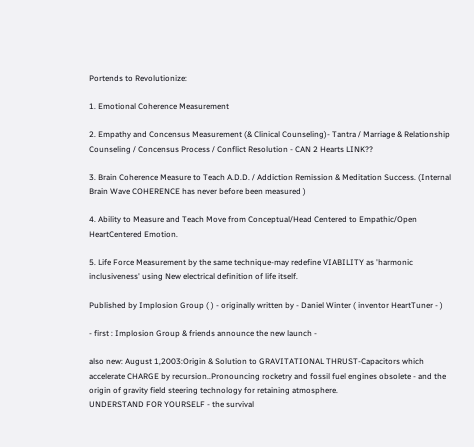Portends to Revolutionize:

1. Emotional Coherence Measurement

2. Empathy and Concensus Measurement (& Clinical Counseling)- Tantra / Marriage & Relationship Counseling / Concensus Process / Conflict Resolution - CAN 2 Hearts LINK??

3. Brain Coherence Measure to Teach A.D.D. / Addiction Remission & Meditation Success. (Internal Brain Wave COHERENCE has never before been measured )

4. Ability to Measure and Teach Move from Conceptual/Head Centered to Empathic/Open HeartCentered Emotion.

5. Life Force Measurement by the same technique-may redefine VIABILITY as 'harmonic inclusiveness' using New electrical definition of life itself.

Published by Implosion Group ( ) - originally written by - Daniel Winter ( inventor HeartTuner - )

- first : Implosion Group & friends announce the new launch -

also new: August 1,2003:Origin & Solution to GRAVITATIONAL THRUST-Capacitors which accelerate CHARGE by recursion..Pronouncing rocketry and fossil fuel engines obsolete - and the origin of gravity field steering technology for retaining atmosphere.
UNDERSTAND FOR YOURSELF - the survival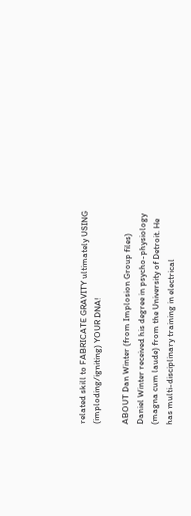related skill to FABRICATE GRAVITY ultimately USING (imploding/igniting) YOUR DNA!

ABOUT Dan Winter (from Implosion Group files)
Daniel Winter received his degree in psycho-physiology (magna cum laude) from the University of Detroit. He has multi-disciplinary training in electrical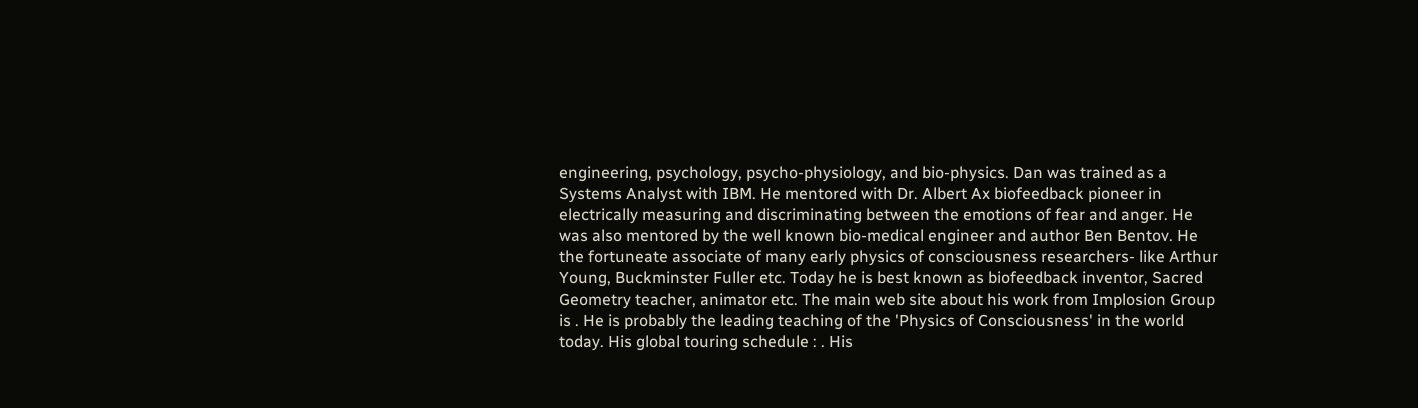engineering, psychology, psycho-physiology, and bio-physics. Dan was trained as a Systems Analyst with IBM. He mentored with Dr. Albert Ax biofeedback pioneer in electrically measuring and discriminating between the emotions of fear and anger. He was also mentored by the well known bio-medical engineer and author Ben Bentov. He the fortuneate associate of many early physics of consciousness researchers- like Arthur Young, Buckminster Fuller etc. Today he is best known as biofeedback inventor, Sacred Geometry teacher, animator etc. The main web site about his work from Implosion Group is . He is probably the leading teaching of the 'Physics of Consciousness' in the world today. His global touring schedule : . His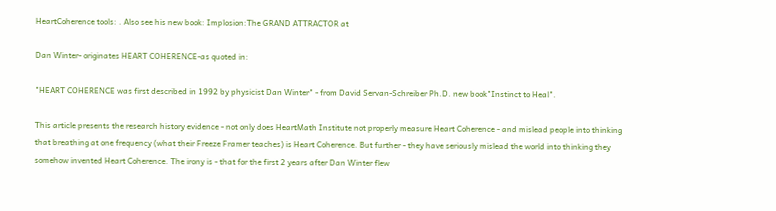HeartCoherence tools: . Also see his new book: Implosion:The GRAND ATTRACTOR at

Dan Winter- originates HEART COHERENCE-as quoted in:

"HEART COHERENCE was first described in 1992 by physicist Dan Winter" - from David Servan-Schreiber Ph.D. new book"Instinct to Heal".

This article presents the research history evidence - not only does HeartMath Institute not properly measure Heart Coherence - and mislead people into thinking that breathing at one frequency (what their Freeze Framer teaches) is Heart Coherence. But further - they have seriously mislead the world into thinking they somehow invented Heart Coherence. The irony is - that for the first 2 years after Dan Winter flew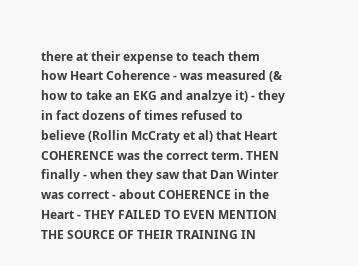there at their expense to teach them how Heart Coherence - was measured (& how to take an EKG and analzye it) - they in fact dozens of times refused to believe (Rollin McCraty et al) that Heart COHERENCE was the correct term. THEN finally - when they saw that Dan Winter was correct - about COHERENCE in the Heart - THEY FAILED TO EVEN MENTION THE SOURCE OF THEIR TRAINING IN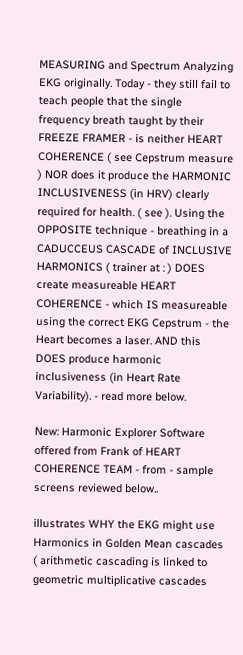MEASURING and Spectrum Analyzing EKG originally. Today - they still fail to teach people that the single frequency breath taught by their FREEZE FRAMER - is neither HEART COHERENCE ( see Cepstrum measure ) NOR does it produce the HARMONIC INCLUSIVENESS (in HRV) clearly required for health. ( see ). Using the OPPOSITE technique - breathing in a CADUCCEUS CASCADE of INCLUSIVE HARMONICS ( trainer at : ) DOES create measureable HEART COHERENCE - which IS measureable using the correct EKG Cepstrum - the Heart becomes a laser. AND this DOES produce harmonic inclusiveness (in Heart Rate Variability). - read more below.

New: Harmonic Explorer Software offered from Frank of HEART COHERENCE TEAM - from - sample screens reviewed below..

illustrates WHY the EKG might use Harmonics in Golden Mean cascades ( arithmetic cascading is linked to geometric multiplicative cascades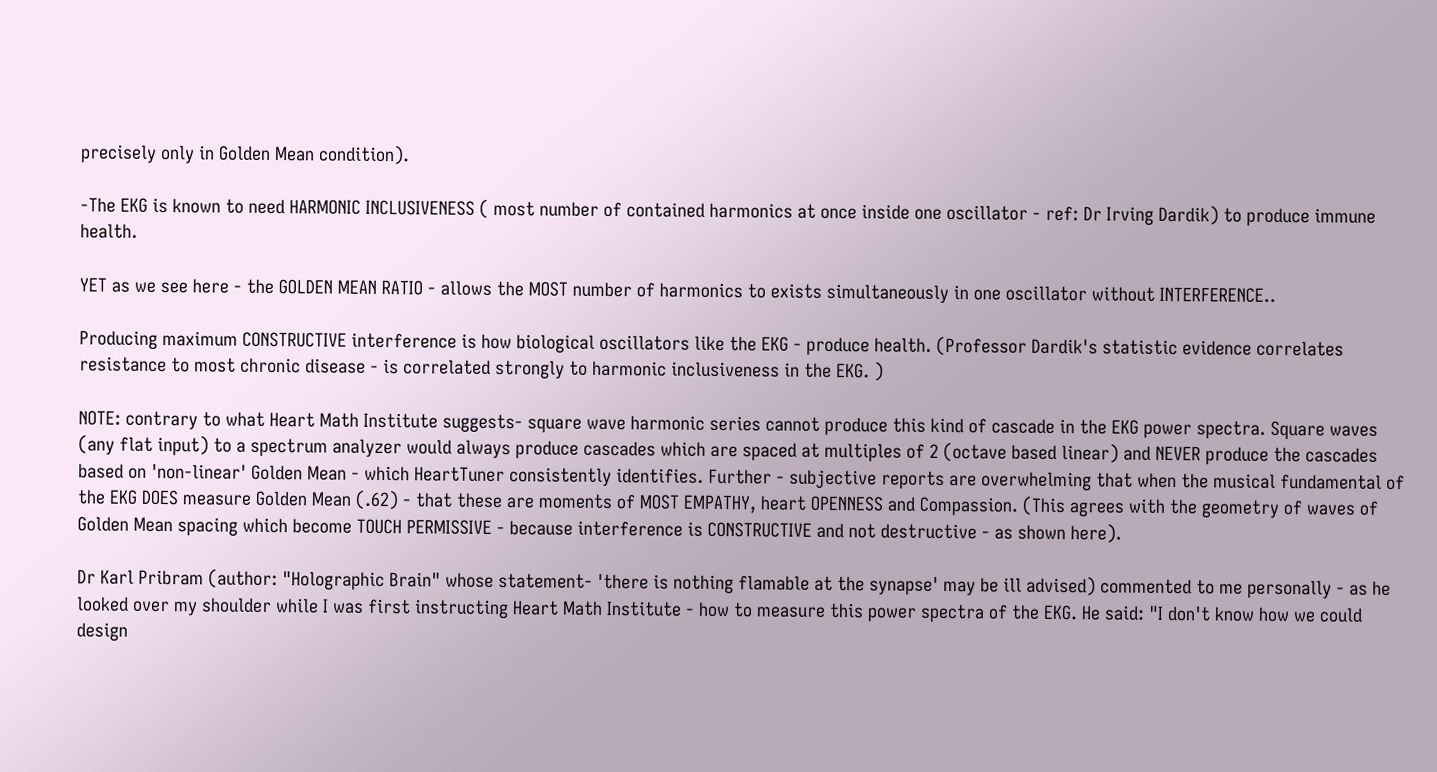precisely only in Golden Mean condition).

-The EKG is known to need HARMONIC INCLUSIVENESS ( most number of contained harmonics at once inside one oscillator - ref: Dr Irving Dardik) to produce immune health.

YET as we see here - the GOLDEN MEAN RATIO - allows the MOST number of harmonics to exists simultaneously in one oscillator without INTERFERENCE..

Producing maximum CONSTRUCTIVE interference is how biological oscillators like the EKG - produce health. (Professor Dardik's statistic evidence correlates resistance to most chronic disease - is correlated strongly to harmonic inclusiveness in the EKG. )

NOTE: contrary to what Heart Math Institute suggests- square wave harmonic series cannot produce this kind of cascade in the EKG power spectra. Square waves (any flat input) to a spectrum analyzer would always produce cascades which are spaced at multiples of 2 (octave based linear) and NEVER produce the cascades based on 'non-linear' Golden Mean - which HeartTuner consistently identifies. Further - subjective reports are overwhelming that when the musical fundamental of the EKG DOES measure Golden Mean (.62) - that these are moments of MOST EMPATHY, heart OPENNESS and Compassion. (This agrees with the geometry of waves of Golden Mean spacing which become TOUCH PERMISSIVE - because interference is CONSTRUCTIVE and not destructive - as shown here).

Dr Karl Pribram (author: "Holographic Brain" whose statement- 'there is nothing flamable at the synapse' may be ill advised) commented to me personally - as he looked over my shoulder while I was first instructing Heart Math Institute - how to measure this power spectra of the EKG. He said: "I don't know how we could design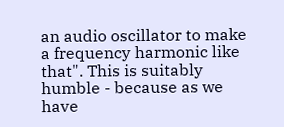an audio oscillator to make a frequency harmonic like that". This is suitably humble - because as we have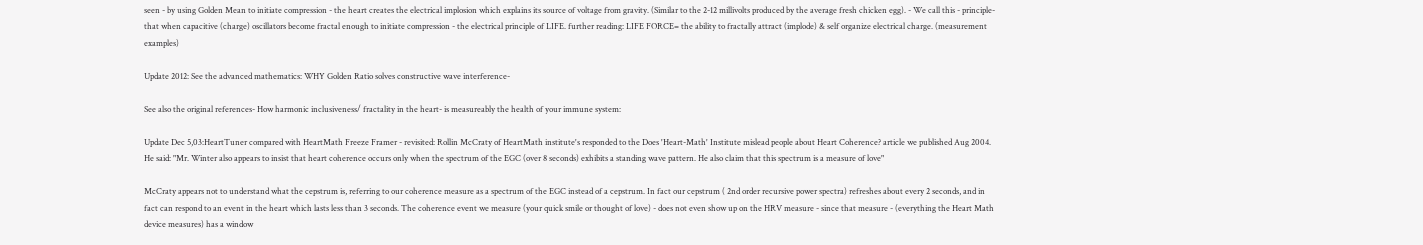seen - by using Golden Mean to initiate compression - the heart creates the electrical implosion which explains its source of voltage from gravity. (Similar to the 2-12 millivolts produced by the average fresh chicken egg). - We call this - principle- that when capacitive (charge) oscillators become fractal enough to initiate compression - the electrical principle of LIFE. further reading: LIFE FORCE= the ability to fractally attract (implode) & self organize electrical charge. (measurement examples)

Update 2012: See the advanced mathematics: WHY Golden Ratio solves constructive wave interference-

See also the original references- How harmonic inclusiveness/ fractality in the heart- is measureably the health of your immune system:

Update Dec 5,03:HeartTuner compared with HeartMath Freeze Framer - revisited: Rollin McCraty of HeartMath institute's responded to the Does 'Heart-Math' Institute mislead people about Heart Coherence? article we published Aug 2004. He said: "Mr. Winter also appears to insist that heart coherence occurs only when the spectrum of the EGC (over 8 seconds) exhibits a standing wave pattern. He also claim that this spectrum is a measure of love"

McCraty appears not to understand what the cepstrum is, referring to our coherence measure as a spectrum of the EGC instead of a cepstrum. In fact our cepstrum ( 2nd order recursive power spectra) refreshes about every 2 seconds, and in fact can respond to an event in the heart which lasts less than 3 seconds. The coherence event we measure (your quick smile or thought of love) - does not even show up on the HRV measure - since that measure - (everything the Heart Math device measures) has a window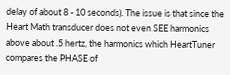delay of about 8 - 10 seconds). The issue is that since the Heart Math transducer does not even SEE harmonics above about .5 hertz, the harmonics which HeartTuner compares the PHASE of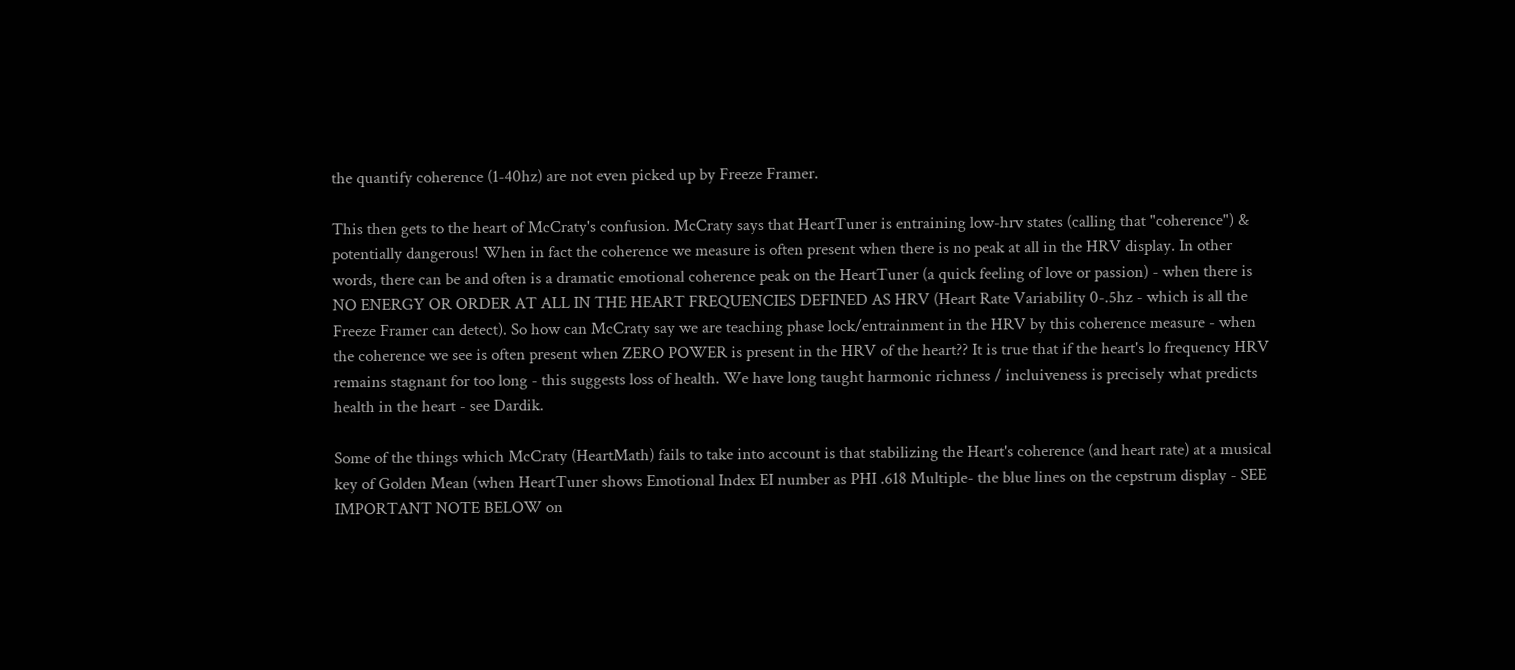the quantify coherence (1-40hz) are not even picked up by Freeze Framer.

This then gets to the heart of McCraty's confusion. McCraty says that HeartTuner is entraining low-hrv states (calling that "coherence") & potentially dangerous! When in fact the coherence we measure is often present when there is no peak at all in the HRV display. In other words, there can be and often is a dramatic emotional coherence peak on the HeartTuner (a quick feeling of love or passion) - when there is NO ENERGY OR ORDER AT ALL IN THE HEART FREQUENCIES DEFINED AS HRV (Heart Rate Variability 0-.5hz - which is all the Freeze Framer can detect). So how can McCraty say we are teaching phase lock/entrainment in the HRV by this coherence measure - when the coherence we see is often present when ZERO POWER is present in the HRV of the heart?? It is true that if the heart's lo frequency HRV remains stagnant for too long - this suggests loss of health. We have long taught harmonic richness / incluiveness is precisely what predicts health in the heart - see Dardik.

Some of the things which McCraty (HeartMath) fails to take into account is that stabilizing the Heart's coherence (and heart rate) at a musical key of Golden Mean (when HeartTuner shows Emotional Index EI number as PHI .618 Multiple- the blue lines on the cepstrum display - SEE IMPORTANT NOTE BELOW on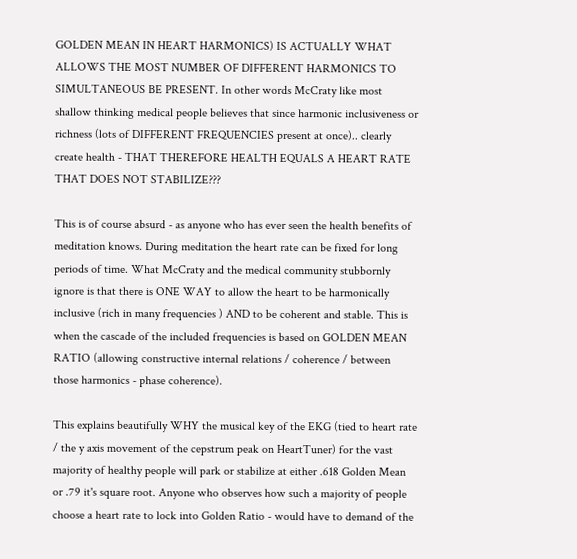GOLDEN MEAN IN HEART HARMONICS) IS ACTUALLY WHAT ALLOWS THE MOST NUMBER OF DIFFERENT HARMONICS TO SIMULTANEOUS BE PRESENT. In other words McCraty like most shallow thinking medical people believes that since harmonic inclusiveness or richness (lots of DIFFERENT FREQUENCIES present at once).. clearly create health - THAT THEREFORE HEALTH EQUALS A HEART RATE THAT DOES NOT STABILIZE???

This is of course absurd - as anyone who has ever seen the health benefits of meditation knows. During meditation the heart rate can be fixed for long periods of time. What McCraty and the medical community stubbornly ignore is that there is ONE WAY to allow the heart to be harmonically inclusive (rich in many frequencies ) AND to be coherent and stable. This is when the cascade of the included frequencies is based on GOLDEN MEAN RATIO (allowing constructive internal relations / coherence / between those harmonics - phase coherence).

This explains beautifully WHY the musical key of the EKG (tied to heart rate / the y axis movement of the cepstrum peak on HeartTuner) for the vast majority of healthy people will park or stabilize at either .618 Golden Mean or .79 it's square root. Anyone who observes how such a majority of people choose a heart rate to lock into Golden Ratio - would have to demand of the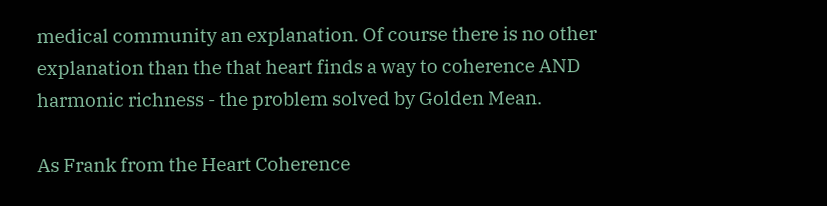medical community an explanation. Of course there is no other explanation than the that heart finds a way to coherence AND harmonic richness - the problem solved by Golden Mean.

As Frank from the Heart Coherence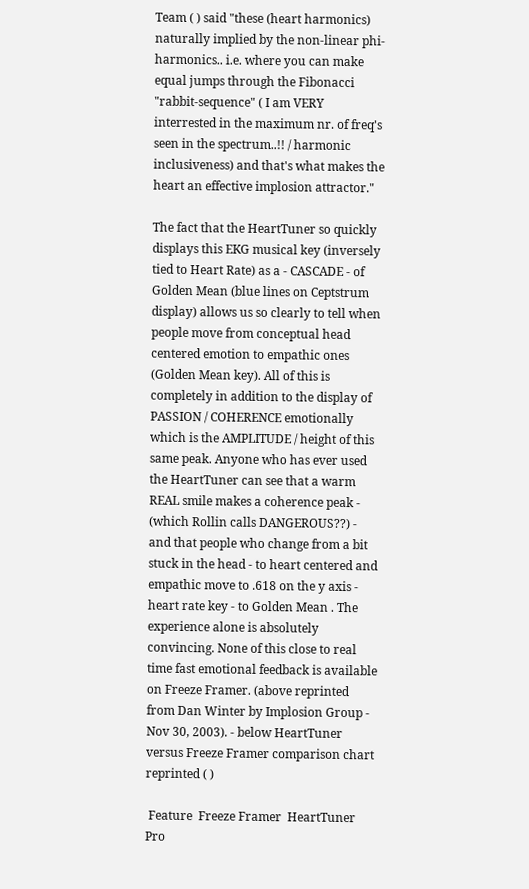Team ( ) said "these (heart harmonics) naturally implied by the non-linear phi-harmonics.. i.e. where you can make equal jumps through the Fibonacci "rabbit-sequence" ( I am VERY interrested in the maximum nr. of freq's seen in the spectrum..!! / harmonic inclusiveness) and that's what makes the heart an effective implosion attractor."

The fact that the HeartTuner so quickly displays this EKG musical key (inversely tied to Heart Rate) as a - CASCADE - of Golden Mean (blue lines on Ceptstrum display) allows us so clearly to tell when people move from conceptual head centered emotion to empathic ones (Golden Mean key). All of this is completely in addition to the display of PASSION / COHERENCE emotionally which is the AMPLITUDE / height of this same peak. Anyone who has ever used the HeartTuner can see that a warm REAL smile makes a coherence peak - (which Rollin calls DANGEROUS??) - and that people who change from a bit stuck in the head - to heart centered and empathic move to .618 on the y axis - heart rate key - to Golden Mean . The experience alone is absolutely convincing. None of this close to real time fast emotional feedback is available on Freeze Framer. (above reprinted from Dan Winter by Implosion Group - Nov 30, 2003). - below HeartTuner versus Freeze Framer comparison chart reprinted ( )

 Feature  Freeze Framer  HeartTuner Pro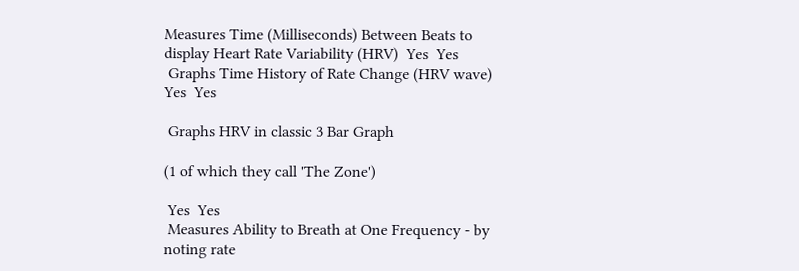Measures Time (Milliseconds) Between Beats to display Heart Rate Variability (HRV)  Yes  Yes
 Graphs Time History of Rate Change (HRV wave)  Yes  Yes

 Graphs HRV in classic 3 Bar Graph

(1 of which they call 'The Zone')

 Yes  Yes
 Measures Ability to Breath at One Frequency - by noting rate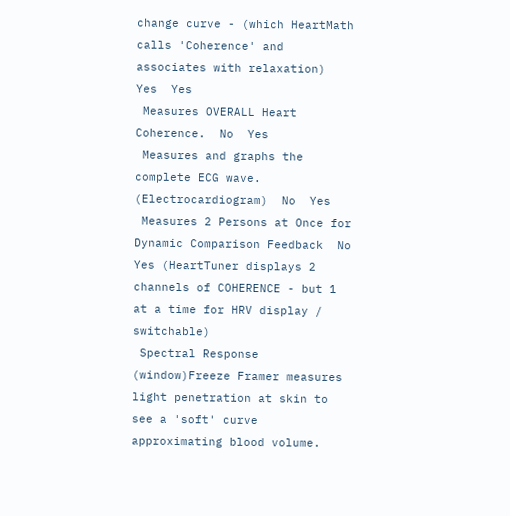change curve - (which HeartMath calls 'Coherence' and associates with relaxation)  Yes  Yes
 Measures OVERALL Heart Coherence.  No  Yes
 Measures and graphs the complete ECG wave. (Electrocardiogram)  No  Yes
 Measures 2 Persons at Once for Dynamic Comparison Feedback  No  Yes (HeartTuner displays 2 channels of COHERENCE - but 1 at a time for HRV display / switchable)
 Spectral Response (window)Freeze Framer measures light penetration at skin to see a 'soft' curve approximating blood volume.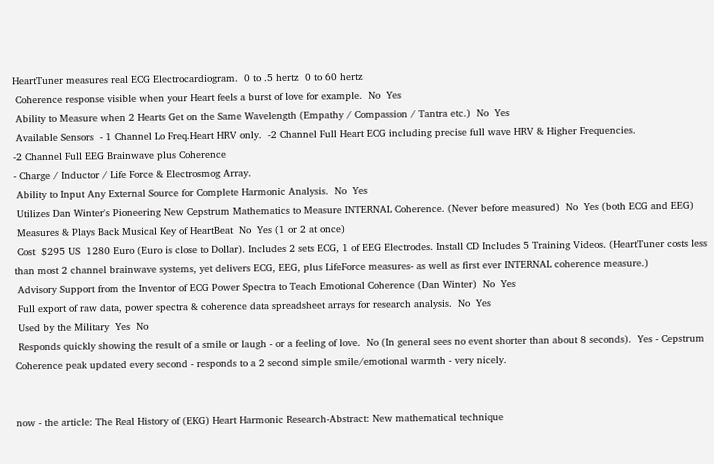HeartTuner measures real ECG Electrocardiogram.  0 to .5 hertz  0 to 60 hertz
 Coherence response visible when your Heart feels a burst of love for example.  No  Yes
 Ability to Measure when 2 Hearts Get on the Same Wavelength (Empathy / Compassion / Tantra etc.)  No  Yes
 Available Sensors  - 1 Channel Lo Freq.Heart HRV only.  -2 Channel Full Heart ECG including precise full wave HRV & Higher Frequencies.
-2 Channel Full EEG Brainwave plus Coherence
- Charge / Inductor / Life Force & Electrosmog Array.
 Ability to Input Any External Source for Complete Harmonic Analysis.  No  Yes
 Utilizes Dan Winter's Pioneering New Cepstrum Mathematics to Measure INTERNAL Coherence. (Never before measured)  No  Yes (both ECG and EEG)
 Measures & Plays Back Musical Key of HeartBeat  No  Yes (1 or 2 at once)
 Cost  $295 US  1280 Euro (Euro is close to Dollar). Includes 2 sets ECG, 1 of EEG Electrodes. Install CD Includes 5 Training Videos. (HeartTuner costs less than most 2 channel brainwave systems, yet delivers ECG, EEG, plus LifeForce measures- as well as first ever INTERNAL coherence measure.)
 Advisory Support from the Inventor of ECG Power Spectra to Teach Emotional Coherence (Dan Winter)  No  Yes
 Full export of raw data, power spectra & coherence data spreadsheet arrays for research analysis.  No  Yes
 Used by the Military  Yes  No
 Responds quickly showing the result of a smile or laugh - or a feeling of love.  No (In general sees no event shorter than about 8 seconds).  Yes - Cepstrum Coherence peak updated every second - responds to a 2 second simple smile/emotional warmth - very nicely.


now - the article: The Real History of (EKG) Heart Harmonic Research-Abstract: New mathematical technique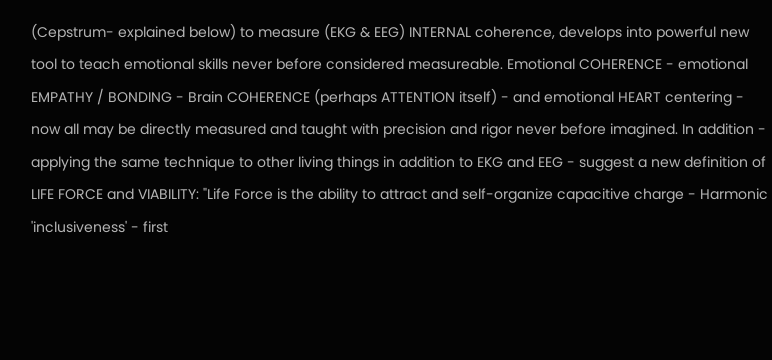(Cepstrum- explained below) to measure (EKG & EEG) INTERNAL coherence, develops into powerful new tool to teach emotional skills never before considered measureable. Emotional COHERENCE - emotional EMPATHY / BONDING - Brain COHERENCE (perhaps ATTENTION itself) - and emotional HEART centering - now all may be directly measured and taught with precision and rigor never before imagined. In addition - applying the same technique to other living things in addition to EKG and EEG - suggest a new definition of LIFE FORCE and VIABILITY: "Life Force is the ability to attract and self-organize capacitive charge - Harmonic 'inclusiveness' - first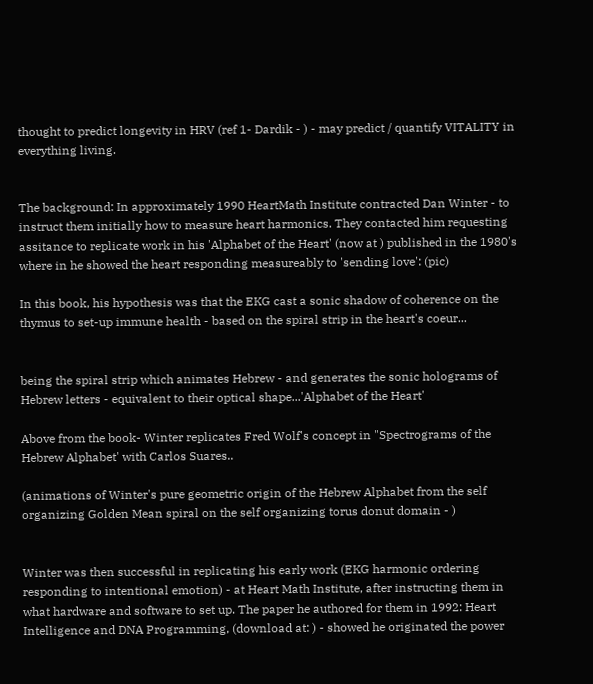thought to predict longevity in HRV (ref 1- Dardik - ) - may predict / quantify VITALITY in everything living.


The background: In approximately 1990 HeartMath Institute contracted Dan Winter - to instruct them initially how to measure heart harmonics. They contacted him requesting assitance to replicate work in his 'Alphabet of the Heart' (now at ) published in the 1980's where in he showed the heart responding measureably to 'sending love': (pic)

In this book, his hypothesis was that the EKG cast a sonic shadow of coherence on the thymus to set-up immune health - based on the spiral strip in the heart's coeur...


being the spiral strip which animates Hebrew - and generates the sonic holograms of Hebrew letters - equivalent to their optical shape...'Alphabet of the Heart'

Above from the book- Winter replicates Fred Wolf's concept in "Spectrograms of the Hebrew Alphabet' with Carlos Suares..

(animations of Winter's pure geometric origin of the Hebrew Alphabet from the self organizing Golden Mean spiral on the self organizing torus donut domain - )


Winter was then successful in replicating his early work (EKG harmonic ordering responding to intentional emotion) - at Heart Math Institute, after instructing them in what hardware and software to set up. The paper he authored for them in 1992: Heart Intelligence and DNA Programming, (download at: ) - showed he originated the power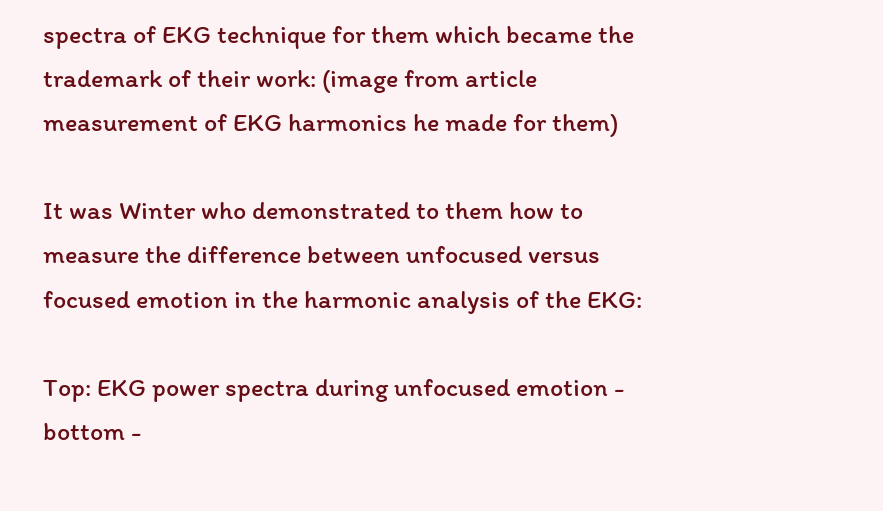spectra of EKG technique for them which became the trademark of their work: (image from article measurement of EKG harmonics he made for them)

It was Winter who demonstrated to them how to measure the difference between unfocused versus focused emotion in the harmonic analysis of the EKG:

Top: EKG power spectra during unfocused emotion - bottom -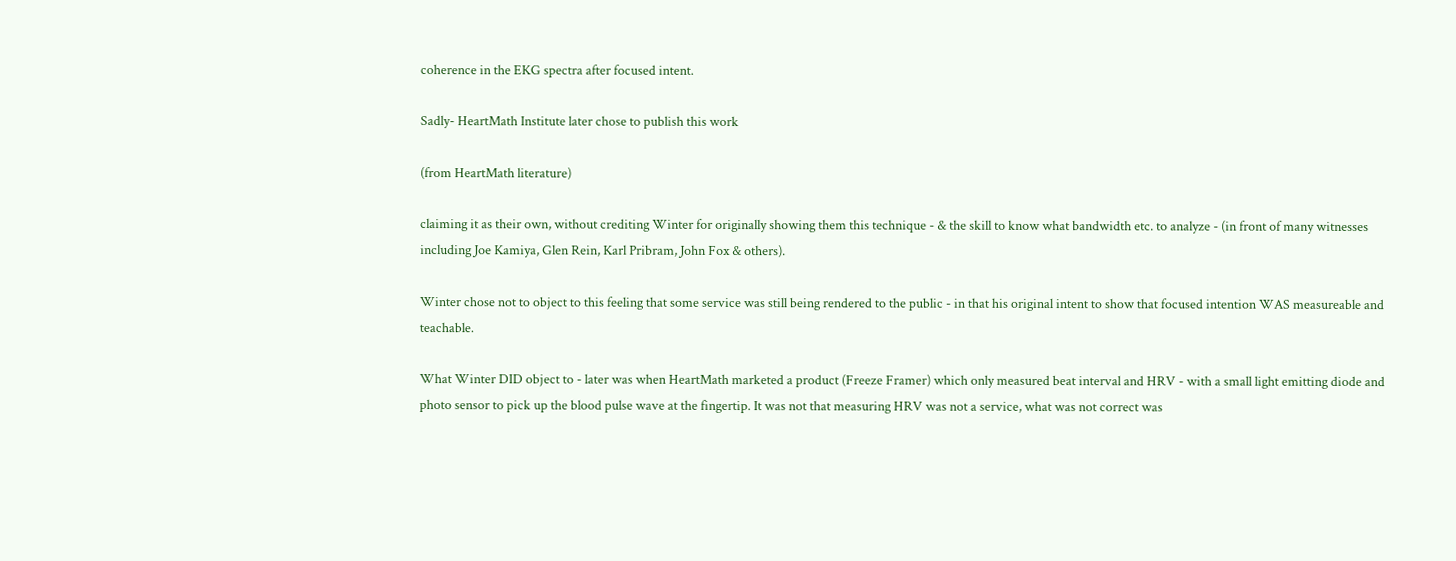coherence in the EKG spectra after focused intent.

Sadly- HeartMath Institute later chose to publish this work

(from HeartMath literature)

claiming it as their own, without crediting Winter for originally showing them this technique - & the skill to know what bandwidth etc. to analyze - (in front of many witnesses including Joe Kamiya, Glen Rein, Karl Pribram, John Fox & others).

Winter chose not to object to this feeling that some service was still being rendered to the public - in that his original intent to show that focused intention WAS measureable and teachable.

What Winter DID object to - later was when HeartMath marketed a product (Freeze Framer) which only measured beat interval and HRV - with a small light emitting diode and photo sensor to pick up the blood pulse wave at the fingertip. It was not that measuring HRV was not a service, what was not correct was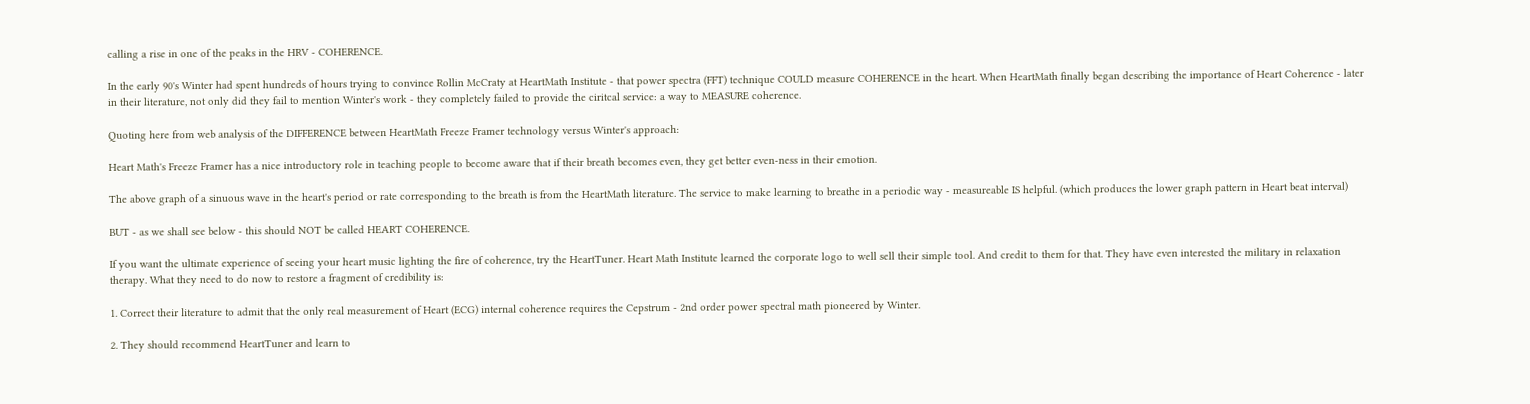calling a rise in one of the peaks in the HRV - COHERENCE.

In the early 90's Winter had spent hundreds of hours trying to convince Rollin McCraty at HeartMath Institute - that power spectra (FFT) technique COULD measure COHERENCE in the heart. When HeartMath finally began describing the importance of Heart Coherence - later in their literature, not only did they fail to mention Winter's work - they completely failed to provide the ciritcal service: a way to MEASURE coherence.

Quoting here from web analysis of the DIFFERENCE between HeartMath Freeze Framer technology versus Winter's approach:

Heart Math's Freeze Framer has a nice introductory role in teaching people to become aware that if their breath becomes even, they get better even-ness in their emotion.

The above graph of a sinuous wave in the heart's period or rate corresponding to the breath is from the HeartMath literature. The service to make learning to breathe in a periodic way - measureable IS helpful. (which produces the lower graph pattern in Heart beat interval)

BUT - as we shall see below - this should NOT be called HEART COHERENCE.

If you want the ultimate experience of seeing your heart music lighting the fire of coherence, try the HeartTuner. Heart Math Institute learned the corporate logo to well sell their simple tool. And credit to them for that. They have even interested the military in relaxation therapy. What they need to do now to restore a fragment of credibility is:

1. Correct their literature to admit that the only real measurement of Heart (ECG) internal coherence requires the Cepstrum - 2nd order power spectral math pioneered by Winter.

2. They should recommend HeartTuner and learn to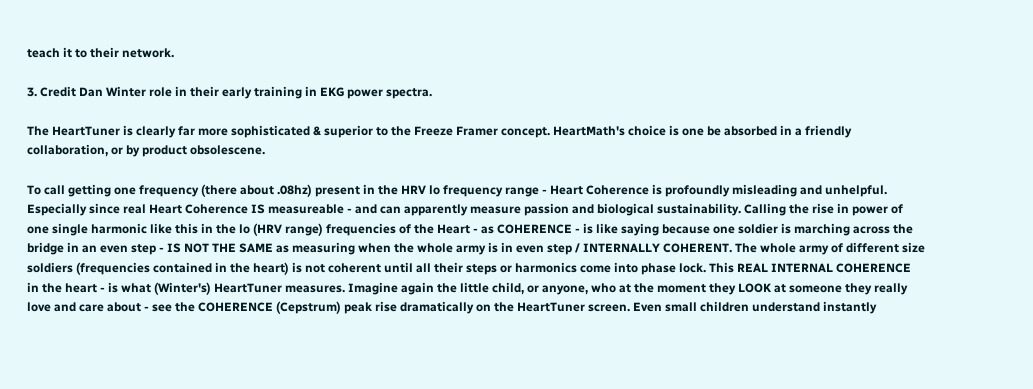teach it to their network.

3. Credit Dan Winter role in their early training in EKG power spectra.

The HeartTuner is clearly far more sophisticated & superior to the Freeze Framer concept. HeartMath's choice is one be absorbed in a friendly collaboration, or by product obsolescene.

To call getting one frequency (there about .08hz) present in the HRV lo frequency range - Heart Coherence is profoundly misleading and unhelpful. Especially since real Heart Coherence IS measureable - and can apparently measure passion and biological sustainability. Calling the rise in power of one single harmonic like this in the lo (HRV range) frequencies of the Heart - as COHERENCE - is like saying because one soldier is marching across the bridge in an even step - IS NOT THE SAME as measuring when the whole army is in even step / INTERNALLY COHERENT. The whole army of different size soldiers (frequencies contained in the heart) is not coherent until all their steps or harmonics come into phase lock. This REAL INTERNAL COHERENCE in the heart - is what (Winter's) HeartTuner measures. Imagine again the little child, or anyone, who at the moment they LOOK at someone they really love and care about - see the COHERENCE (Cepstrum) peak rise dramatically on the HeartTuner screen. Even small children understand instantly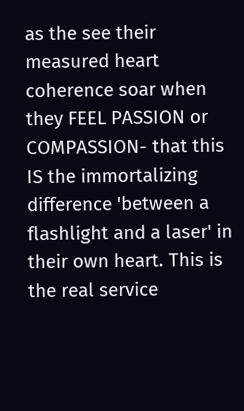as the see their measured heart coherence soar when they FEEL PASSION or COMPASSION- that this IS the immortalizing difference 'between a flashlight and a laser' in their own heart. This is the real service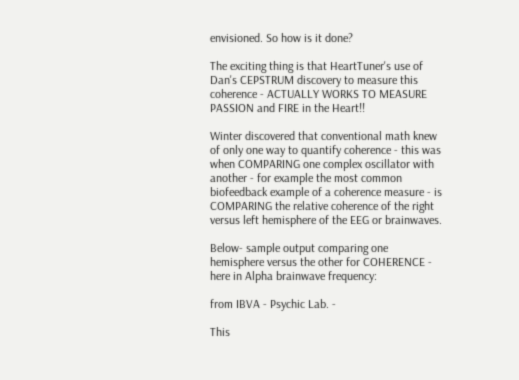envisioned. So how is it done?

The exciting thing is that HeartTuner's use of Dan's CEPSTRUM discovery to measure this coherence - ACTUALLY WORKS TO MEASURE PASSION and FIRE in the Heart!!

Winter discovered that conventional math knew of only one way to quantify coherence - this was when COMPARING one complex oscillator with another - for example the most common biofeedback example of a coherence measure - is COMPARING the relative coherence of the right versus left hemisphere of the EEG or brainwaves.

Below- sample output comparing one hemisphere versus the other for COHERENCE - here in Alpha brainwave frequency:

from IBVA - Psychic Lab. -

This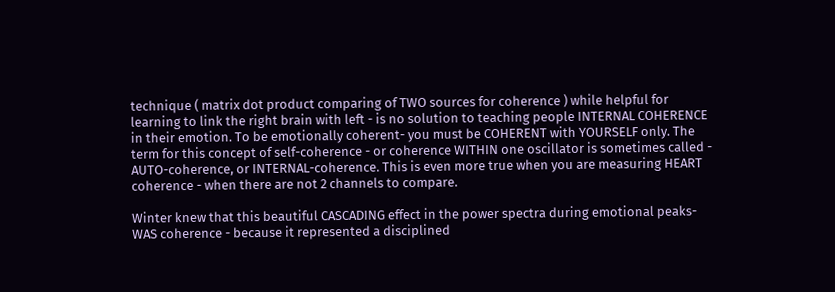technique ( matrix dot product comparing of TWO sources for coherence ) while helpful for learning to link the right brain with left - is no solution to teaching people INTERNAL COHERENCE in their emotion. To be emotionally coherent- you must be COHERENT with YOURSELF only. The term for this concept of self-coherence - or coherence WITHIN one oscillator is sometimes called - AUTO-coherence, or INTERNAL-coherence. This is even more true when you are measuring HEART coherence - when there are not 2 channels to compare.

Winter knew that this beautiful CASCADING effect in the power spectra during emotional peaks- WAS coherence - because it represented a disciplined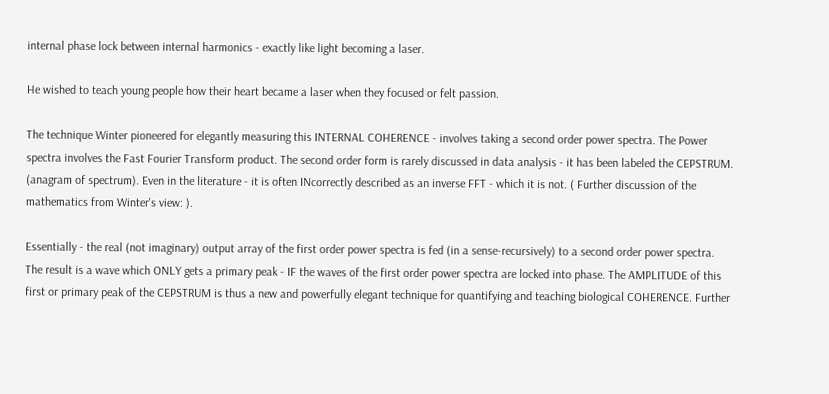internal phase lock between internal harmonics - exactly like light becoming a laser.

He wished to teach young people how their heart became a laser when they focused or felt passion.

The technique Winter pioneered for elegantly measuring this INTERNAL COHERENCE - involves taking a second order power spectra. The Power spectra involves the Fast Fourier Transform product. The second order form is rarely discussed in data analysis - it has been labeled the CEPSTRUM. (anagram of spectrum). Even in the literature - it is often INcorrectly described as an inverse FFT - which it is not. ( Further discussion of the mathematics from Winter's view: ).

Essentially - the real (not imaginary) output array of the first order power spectra is fed (in a sense-recursively) to a second order power spectra. The result is a wave which ONLY gets a primary peak - IF the waves of the first order power spectra are locked into phase. The AMPLITUDE of this first or primary peak of the CEPSTRUM is thus a new and powerfully elegant technique for quantifying and teaching biological COHERENCE. Further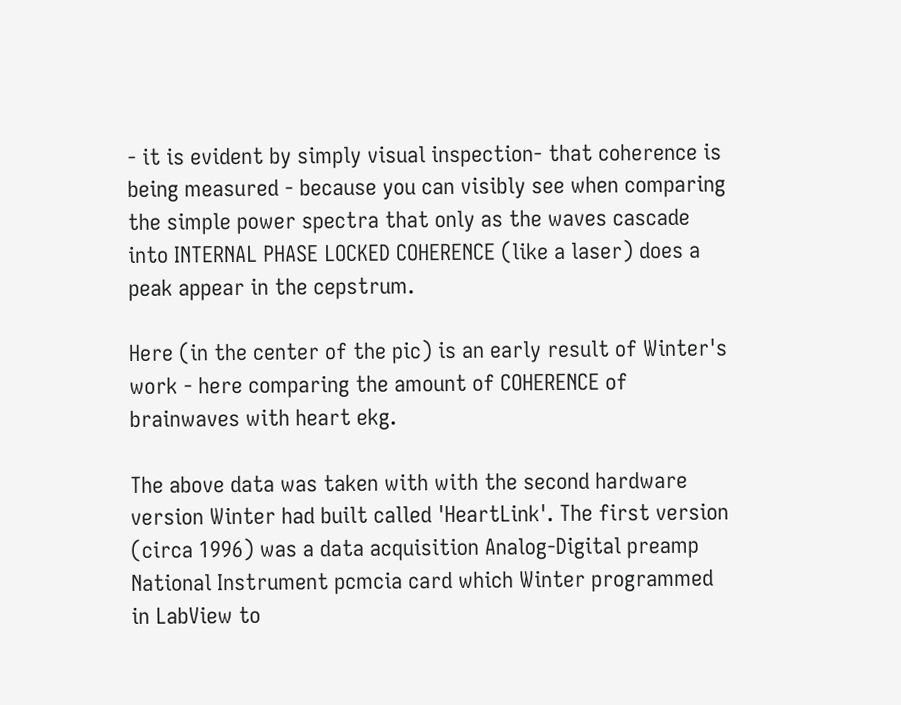- it is evident by simply visual inspection- that coherence is being measured - because you can visibly see when comparing the simple power spectra that only as the waves cascade into INTERNAL PHASE LOCKED COHERENCE (like a laser) does a peak appear in the cepstrum.

Here (in the center of the pic) is an early result of Winter's work - here comparing the amount of COHERENCE of brainwaves with heart ekg.

The above data was taken with with the second hardware version Winter had built called 'HeartLink'. The first version (circa 1996) was a data acquisition Analog-Digital preamp National Instrument pcmcia card which Winter programmed in LabView to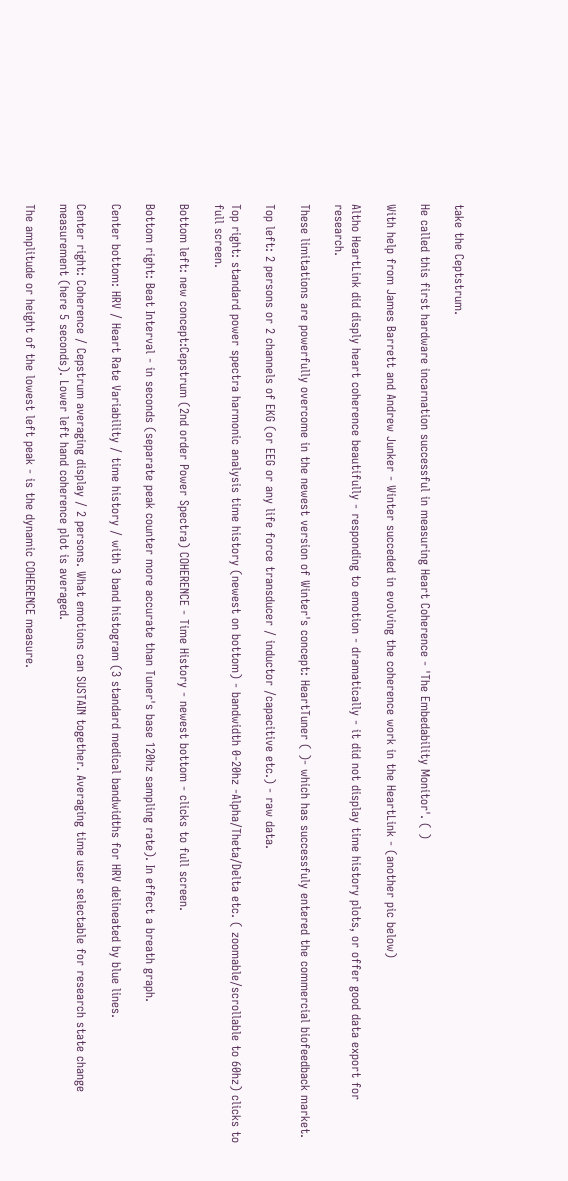take the Ceptstrum.

He called this first hardware incarnation successful in measuring Heart Coherence - 'The Embedability Monitor'. ( )

With help from James Barrett and Andrew Junker - Winter succeded in evolving the coherence work in the HeartLink - (another pic below)

Altho HeartLink did disply heart coherence beautifully - responding to emotion - dramatically - it did not display time history plots, or offer good data export for research.

These limitations are powerfully overcome in the newest version of Winter's concept: HeartTuner ( )- which has successfuly entered the commercial biofeedback market.

Top left: 2 persons or 2 channels of EKG (or EEG or any life force transducer / inductor /capacitive etc.) - raw data.

Top right: standard power spectra harmonic analysis time history (newest on bottom) - bandwidth 0-20hz -Alpha/Theta/Delta etc. ( zoomable/scrollable to 60hz) clicks to full screen.

Bottom left: new concept:Cepstrum (2nd order Power Spectra) COHERENCE - Time History - newest bottom - clicks to full screen.

Bottom right: Beat Interval - in seconds (separate peak counter more accurate than Tuner's base 120hz sampling rate). In effect a breath graph.

Center bottom: HRV / Heart Rate Variability / time history / with 3 band histogram (3 standard medical bandwidths for HRV delineated by blue lines.

Center right: Coherence / Cepstrum averaging display / 2 persons. What emotions can SUSTAIN together. Averaging time user selectable for research state change measurement (here 5 seconds). Lower left hand coherence plot is averaged.

The amplitude or height of the lowest left peak - is the dynamic COHERENCE measure.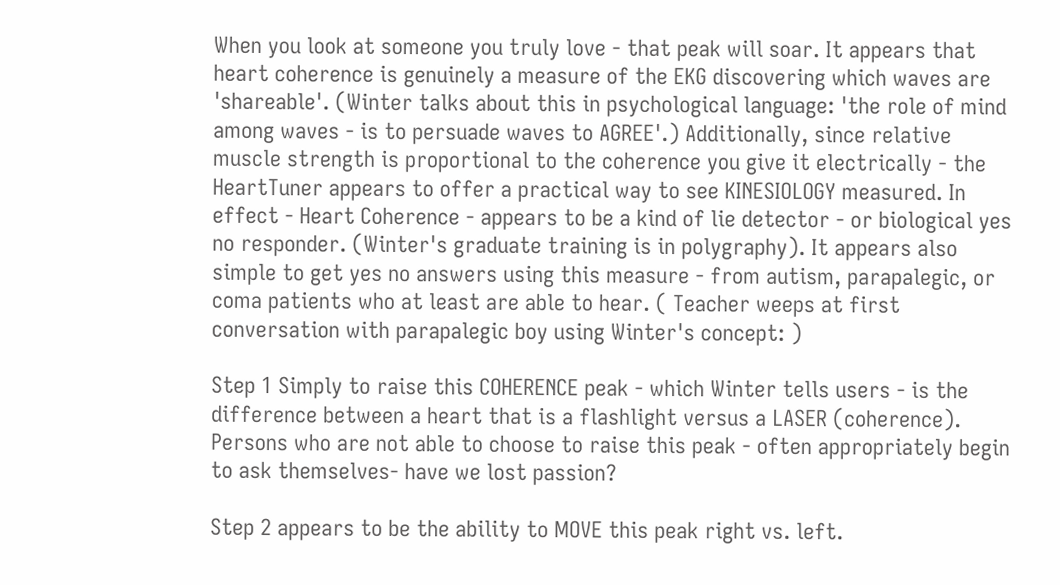When you look at someone you truly love - that peak will soar. It appears that heart coherence is genuinely a measure of the EKG discovering which waves are 'shareable'. (Winter talks about this in psychological language: 'the role of mind among waves - is to persuade waves to AGREE'.) Additionally, since relative muscle strength is proportional to the coherence you give it electrically - the HeartTuner appears to offer a practical way to see KINESIOLOGY measured. In effect - Heart Coherence - appears to be a kind of lie detector - or biological yes no responder. (Winter's graduate training is in polygraphy). It appears also simple to get yes no answers using this measure - from autism, parapalegic, or coma patients who at least are able to hear. ( Teacher weeps at first conversation with parapalegic boy using Winter's concept: )

Step 1 Simply to raise this COHERENCE peak - which Winter tells users - is the difference between a heart that is a flashlight versus a LASER (coherence). Persons who are not able to choose to raise this peak - often appropriately begin to ask themselves- have we lost passion?

Step 2 appears to be the ability to MOVE this peak right vs. left.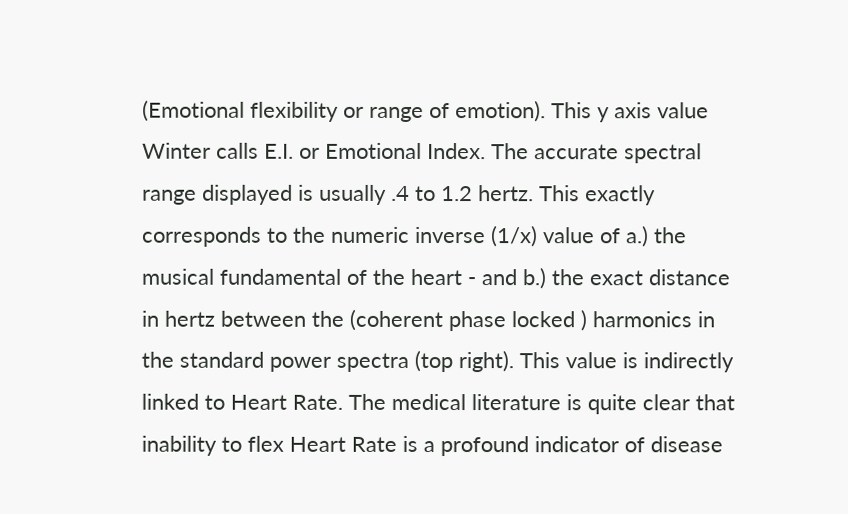(Emotional flexibility or range of emotion). This y axis value Winter calls E.I. or Emotional Index. The accurate spectral range displayed is usually .4 to 1.2 hertz. This exactly corresponds to the numeric inverse (1/x) value of a.) the musical fundamental of the heart - and b.) the exact distance in hertz between the (coherent phase locked ) harmonics in the standard power spectra (top right). This value is indirectly linked to Heart Rate. The medical literature is quite clear that inability to flex Heart Rate is a profound indicator of disease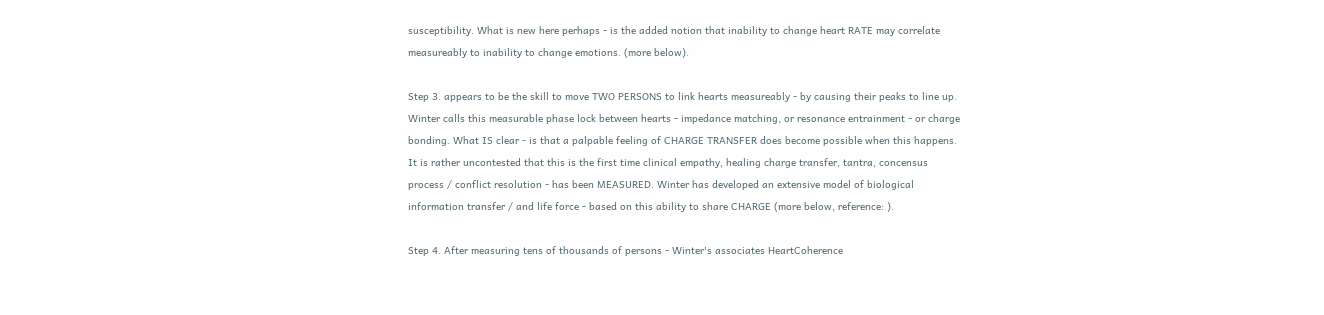susceptibility. What is new here perhaps - is the added notion that inability to change heart RATE may correlate measureably to inability to change emotions. (more below).

Step 3. appears to be the skill to move TWO PERSONS to link hearts measureably - by causing their peaks to line up. Winter calls this measurable phase lock between hearts - impedance matching, or resonance entrainment - or charge bonding. What IS clear - is that a palpable feeling of CHARGE TRANSFER does become possible when this happens. It is rather uncontested that this is the first time clinical empathy, healing charge transfer, tantra, concensus process / conflict resolution - has been MEASURED. Winter has developed an extensive model of biological information transfer / and life force - based on this ability to share CHARGE (more below, reference: ).

Step 4. After measuring tens of thousands of persons - Winter's associates HeartCoherence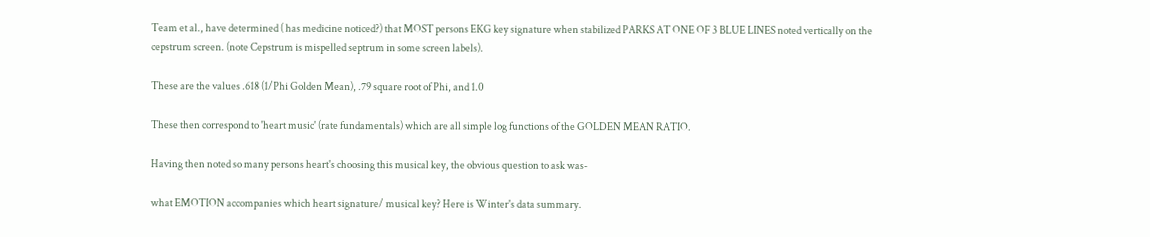Team et al., have determined ( has medicine noticed?) that MOST persons EKG key signature when stabilized PARKS AT ONE OF 3 BLUE LINES noted vertically on the cepstrum screen. (note Cepstrum is mispelled septrum in some screen labels).

These are the values .618 (1/Phi Golden Mean), .79 square root of Phi, and 1.0

These then correspond to 'heart music' (rate fundamentals) which are all simple log functions of the GOLDEN MEAN RATIO.

Having then noted so many persons heart's choosing this musical key, the obvious question to ask was-

what EMOTION accompanies which heart signature/ musical key? Here is Winter's data summary.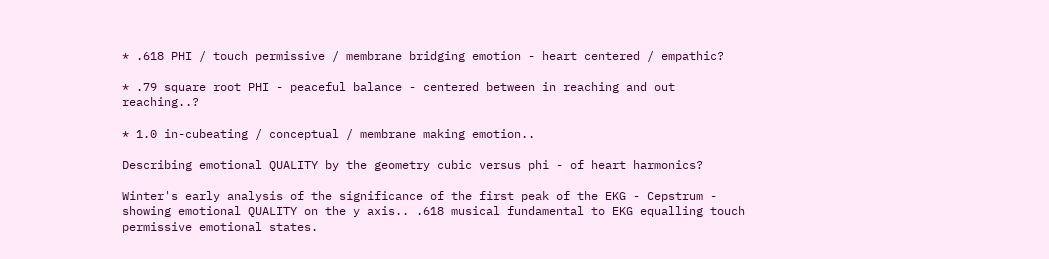* .618 PHI / touch permissive / membrane bridging emotion - heart centered / empathic?

* .79 square root PHI - peaceful balance - centered between in reaching and out reaching..?

* 1.0 in-cubeating / conceptual / membrane making emotion..

Describing emotional QUALITY by the geometry cubic versus phi - of heart harmonics?

Winter's early analysis of the significance of the first peak of the EKG - Cepstrum - showing emotional QUALITY on the y axis.. .618 musical fundamental to EKG equalling touch permissive emotional states.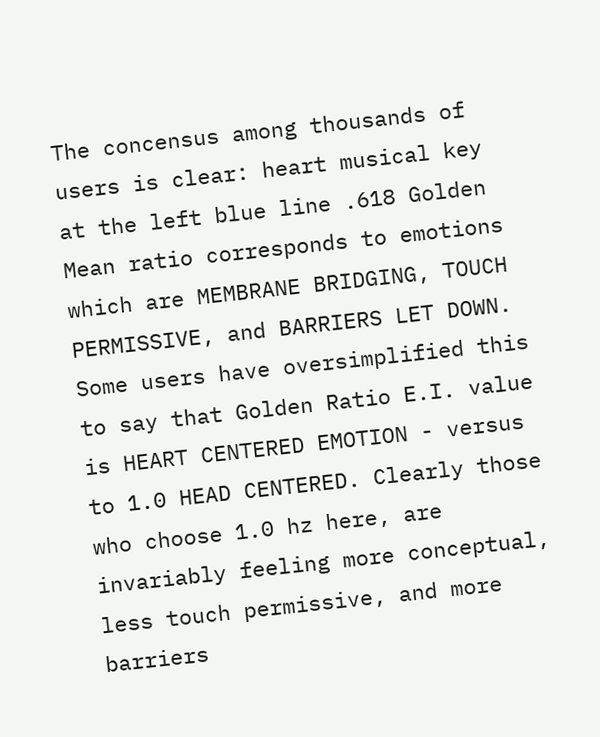The concensus among thousands of users is clear: heart musical key at the left blue line .618 Golden Mean ratio corresponds to emotions which are MEMBRANE BRIDGING, TOUCH PERMISSIVE, and BARRIERS LET DOWN. Some users have oversimplified this to say that Golden Ratio E.I. value is HEART CENTERED EMOTION - versus to 1.0 HEAD CENTERED. Clearly those who choose 1.0 hz here, are invariably feeling more conceptual, less touch permissive, and more barriers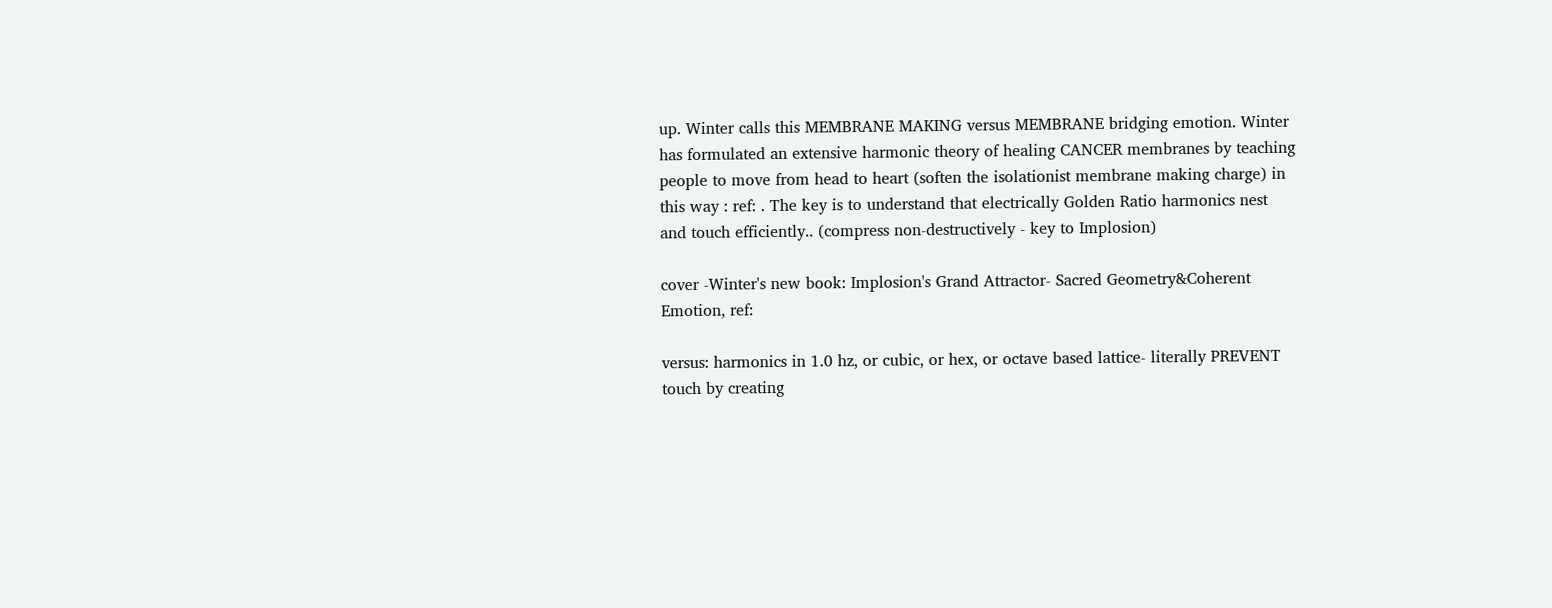up. Winter calls this MEMBRANE MAKING versus MEMBRANE bridging emotion. Winter has formulated an extensive harmonic theory of healing CANCER membranes by teaching people to move from head to heart (soften the isolationist membrane making charge) in this way : ref: . The key is to understand that electrically Golden Ratio harmonics nest and touch efficiently.. (compress non-destructively - key to Implosion)

cover -Winter's new book: Implosion's Grand Attractor- Sacred Geometry&Coherent Emotion, ref:

versus: harmonics in 1.0 hz, or cubic, or hex, or octave based lattice- literally PREVENT touch by creating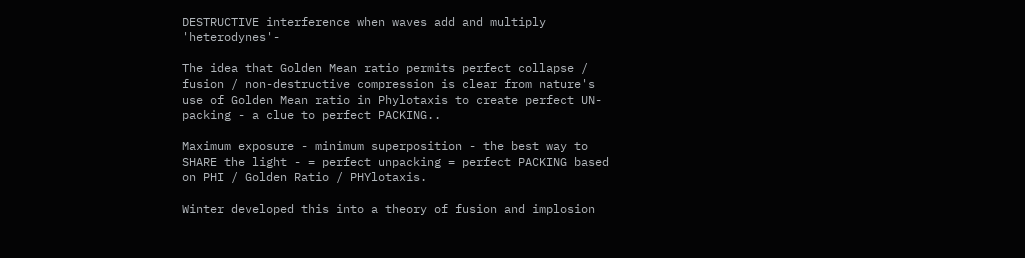DESTRUCTIVE interference when waves add and multiply 'heterodynes'-

The idea that Golden Mean ratio permits perfect collapse / fusion / non-destructive compression is clear from nature's use of Golden Mean ratio in Phylotaxis to create perfect UN-packing - a clue to perfect PACKING..

Maximum exposure - minimum superposition - the best way to SHARE the light - = perfect unpacking = perfect PACKING based on PHI / Golden Ratio / PHYlotaxis.

Winter developed this into a theory of fusion and implosion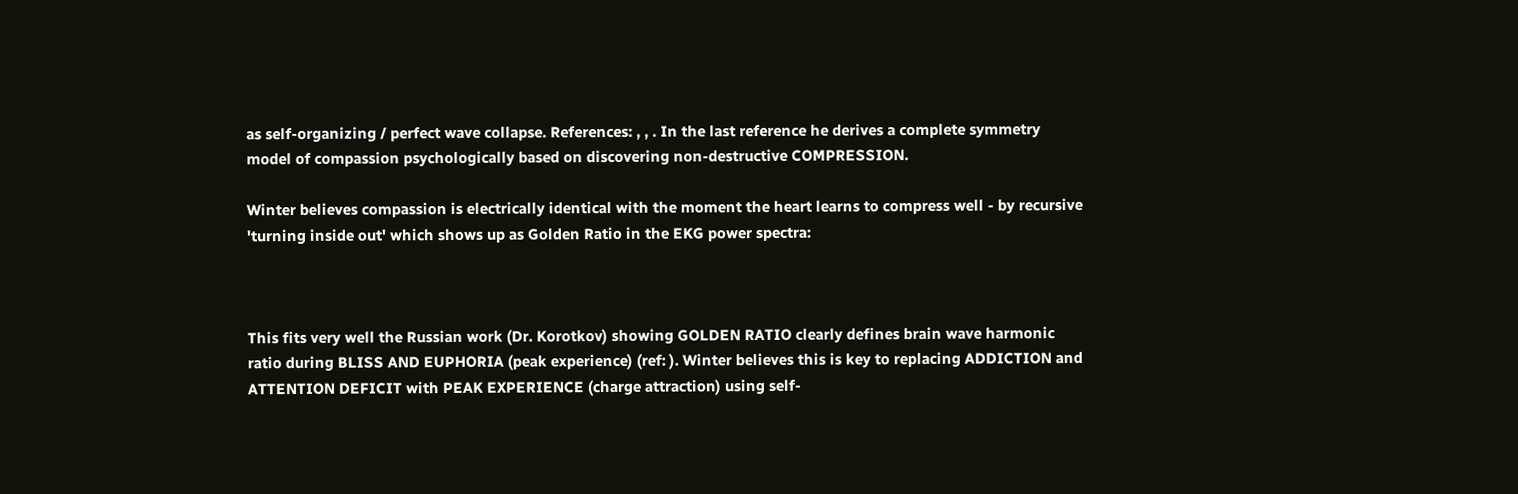as self-organizing / perfect wave collapse. References: , , . In the last reference he derives a complete symmetry model of compassion psychologically based on discovering non-destructive COMPRESSION.

Winter believes compassion is electrically identical with the moment the heart learns to compress well - by recursive 'turning inside out' which shows up as Golden Ratio in the EKG power spectra:



This fits very well the Russian work (Dr. Korotkov) showing GOLDEN RATIO clearly defines brain wave harmonic ratio during BLISS AND EUPHORIA (peak experience) (ref: ). Winter believes this is key to replacing ADDICTION and ATTENTION DEFICIT with PEAK EXPERIENCE (charge attraction) using self-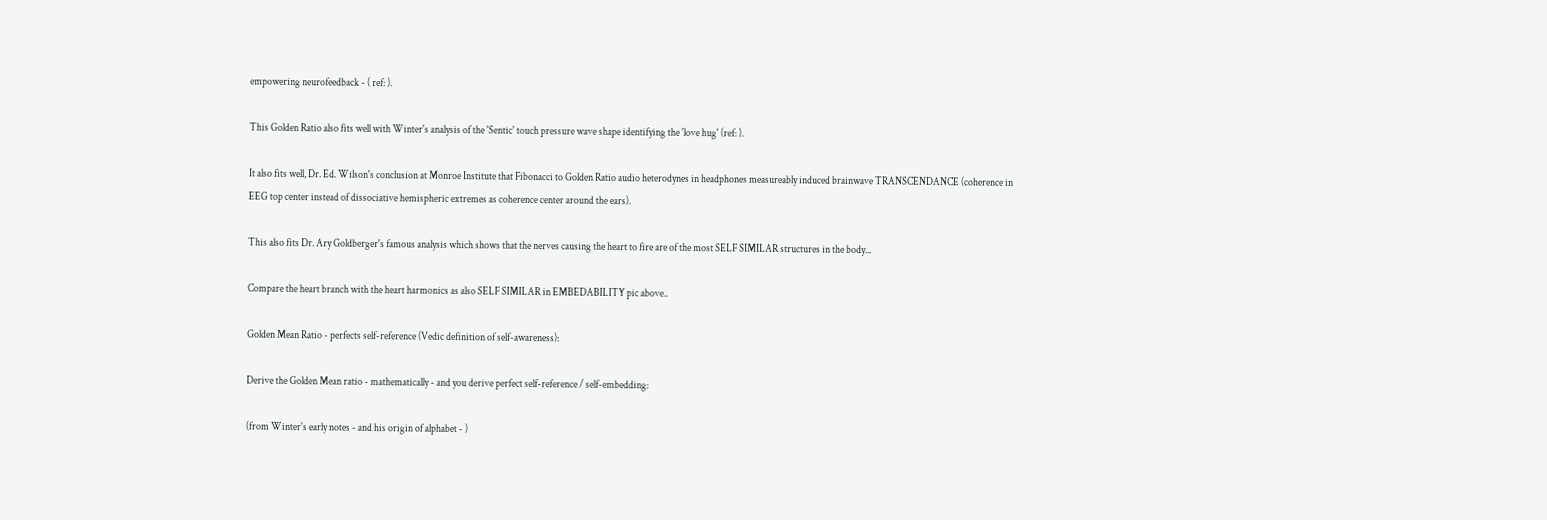empowering neurofeedback - ( ref: ).

This Golden Ratio also fits well with Winter's analysis of the 'Sentic' touch pressure wave shape identifying the 'love hug' (ref: ).

It also fits well, Dr. Ed. Wilson's conclusion at Monroe Institute that Fibonacci to Golden Ratio audio heterodynes in headphones measureably induced brainwave TRANSCENDANCE (coherence in EEG top center instead of dissociative hemispheric extremes as coherence center around the ears).

This also fits Dr. Ary Goldberger's famous analysis which shows that the nerves causing the heart to fire are of the most SELF SIMILAR structures in the body...

Compare the heart branch with the heart harmonics as also SELF SIMILAR in EMBEDABILITY pic above..

Golden Mean Ratio - perfects self-reference (Vedic definition of self-awareness):

Derive the Golden Mean ratio - mathematically - and you derive perfect self-reference / self-embedding:

(from Winter's early notes - and his origin of alphabet - )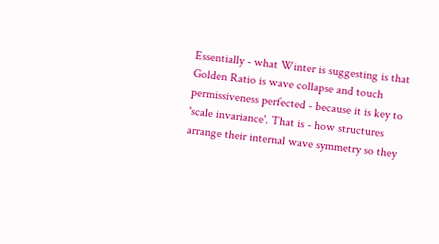Essentially - what Winter is suggesting is that Golden Ratio is wave collapse and touch permissiveness perfected - because it is key to 'scale invariance'. That is - how structures arrange their internal wave symmetry so they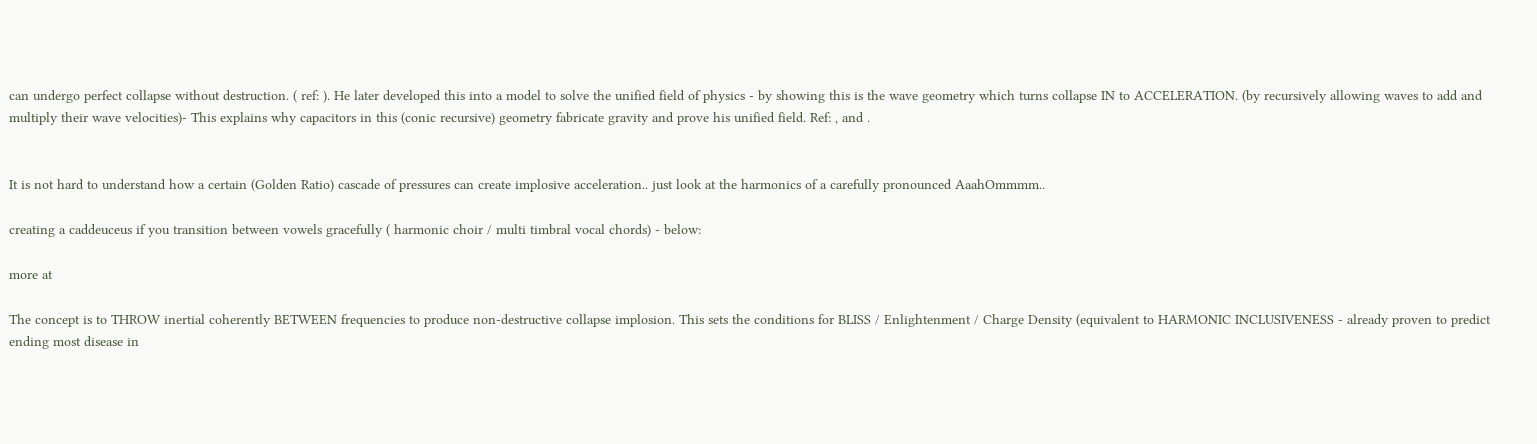can undergo perfect collapse without destruction. ( ref: ). He later developed this into a model to solve the unified field of physics - by showing this is the wave geometry which turns collapse IN to ACCELERATION. (by recursively allowing waves to add and multiply their wave velocities)- This explains why capacitors in this (conic recursive) geometry fabricate gravity and prove his unified field. Ref: , and .


It is not hard to understand how a certain (Golden Ratio) cascade of pressures can create implosive acceleration.. just look at the harmonics of a carefully pronounced AaahOmmmm..

creating a caddeuceus if you transition between vowels gracefully ( harmonic choir / multi timbral vocal chords) - below:

more at

The concept is to THROW inertial coherently BETWEEN frequencies to produce non-destructive collapse implosion. This sets the conditions for BLISS / Enlightenment / Charge Density (equivalent to HARMONIC INCLUSIVENESS - already proven to predict ending most disease in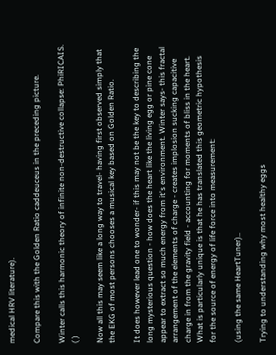medical HRV literature).

Compare this with the Golden Ratio caddeuceus in the preceding picture.

Winter calls this harmonic theory of infinite non-destructive collapse: PhiRICAIS. ( )

Now all this may seem like a long way to travel- having first observed simply that the EKG of most persons chooses a musical key based on Golden Ratio.

It does however lead one to wonder- if this may not be the key to describing the long mysterious question - how does the heart like the living egg or pine cone appear to extract so much energy from it's environment. Winter says- this fractal arrangement of the elements of charge - creates implosion sucking capacitive charge in from the gravity field - accounting for moments of bliss in the heart. What is particularly unique is that he has translated this geometric hypothesis for the source of energy of life force into measurement:

(using the same HeartTuner)..

Trying to understanding why most healthy eggs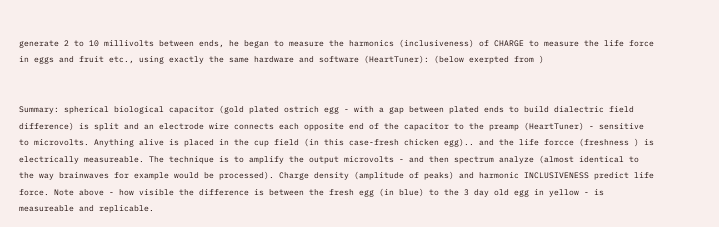generate 2 to 10 millivolts between ends, he began to measure the harmonics (inclusiveness) of CHARGE to measure the life force in eggs and fruit etc., using exactly the same hardware and software (HeartTuner): (below exerpted from )


Summary: spherical biological capacitor (gold plated ostrich egg - with a gap between plated ends to build dialectric field difference) is split and an electrode wire connects each opposite end of the capacitor to the preamp (HeartTuner) - sensitive to microvolts. Anything alive is placed in the cup field (in this case-fresh chicken egg).. and the life forcce (freshness ) is electrically measureable. The technique is to amplify the output microvolts - and then spectrum analyze (almost identical to the way brainwaves for example would be processed). Charge density (amplitude of peaks) and harmonic INCLUSIVENESS predict life force. Note above - how visible the difference is between the fresh egg (in blue) to the 3 day old egg in yellow - is measureable and replicable.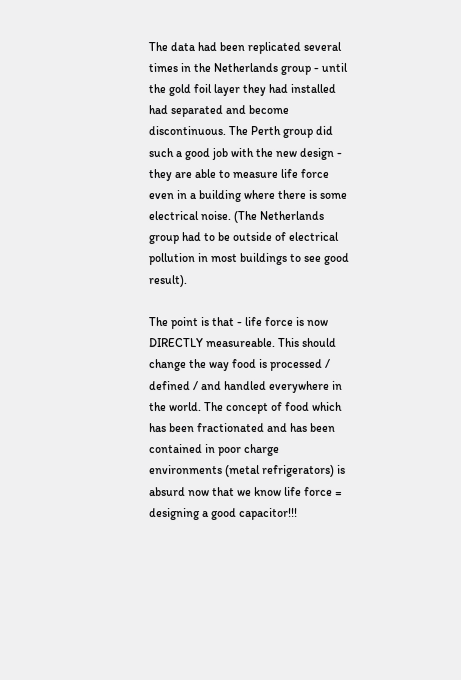The data had been replicated several times in the Netherlands group - until the gold foil layer they had installed had separated and become discontinuous. The Perth group did such a good job with the new design - they are able to measure life force even in a building where there is some electrical noise. (The Netherlands group had to be outside of electrical pollution in most buildings to see good result).

The point is that - life force is now DIRECTLY measureable. This should change the way food is processed / defined / and handled everywhere in the world. The concept of food which has been fractionated and has been contained in poor charge environments (metal refrigerators) is absurd now that we know life force = designing a good capacitor!!!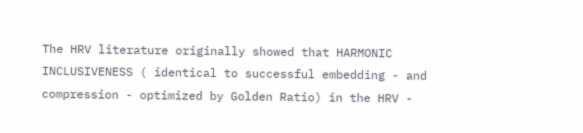The HRV literature originally showed that HARMONIC INCLUSIVENESS ( identical to successful embedding - and compression - optimized by Golden Ratio) in the HRV -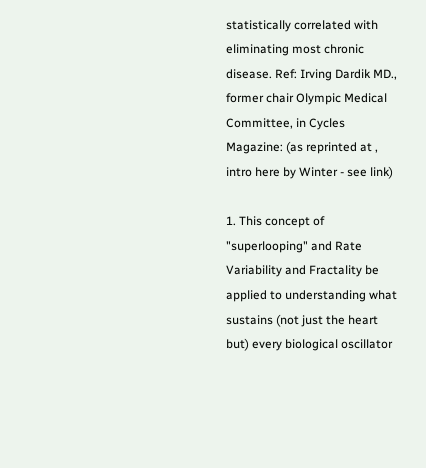statistically correlated with eliminating most chronic disease. Ref: Irving Dardik MD., former chair Olympic Medical Committee, in Cycles Magazine: (as reprinted at , intro here by Winter - see link)

1. This concept of "superlooping" and Rate Variability and Fractality be applied to understanding what sustains (not just the heart but) every biological oscillator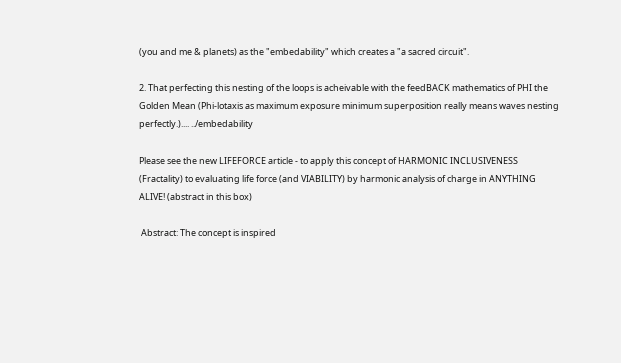(you and me & planets) as the "embedability" which creates a "a sacred circuit".

2. That perfecting this nesting of the loops is acheivable with the feedBACK mathematics of PHI the Golden Mean (Phi-lotaxis as maximum exposure minimum superposition really means waves nesting perfectly.).... ../embedability

Please see the new LIFEFORCE article - to apply this concept of HARMONIC INCLUSIVENESS (Fractality) to evaluating life force (and VIABILITY) by harmonic analysis of charge in ANYTHING ALIVE! (abstract in this box)

 Abstract: The concept is inspired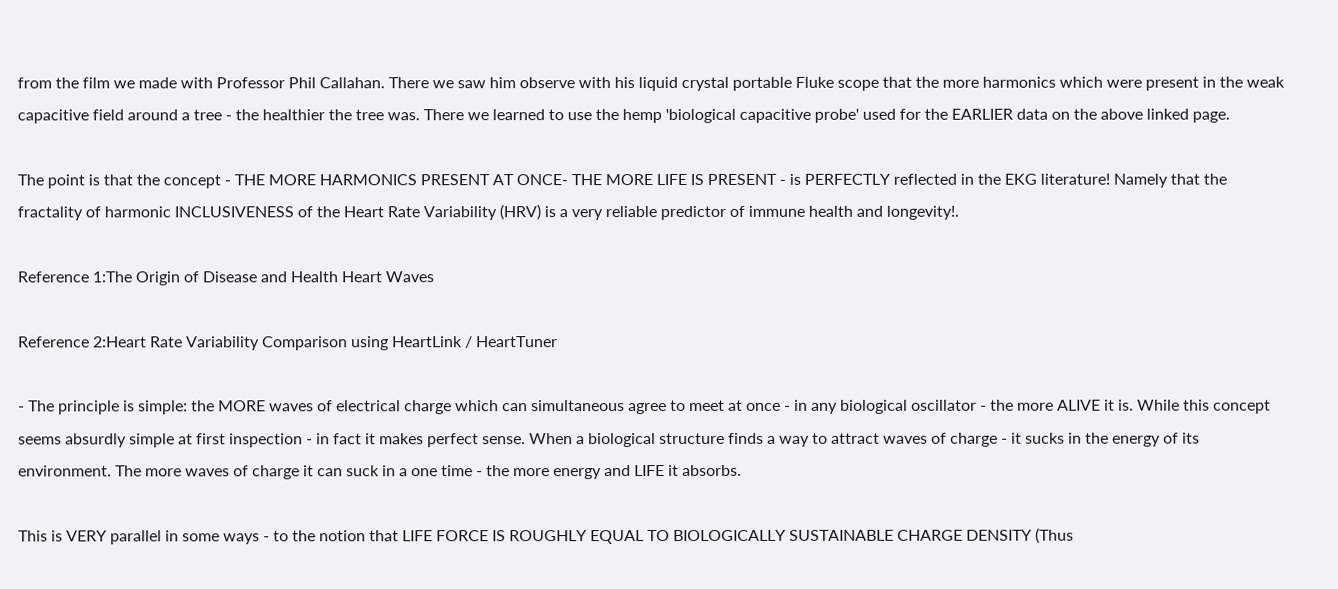from the film we made with Professor Phil Callahan. There we saw him observe with his liquid crystal portable Fluke scope that the more harmonics which were present in the weak capacitive field around a tree - the healthier the tree was. There we learned to use the hemp 'biological capacitive probe' used for the EARLIER data on the above linked page.

The point is that the concept - THE MORE HARMONICS PRESENT AT ONCE- THE MORE LIFE IS PRESENT - is PERFECTLY reflected in the EKG literature! Namely that the fractality of harmonic INCLUSIVENESS of the Heart Rate Variability (HRV) is a very reliable predictor of immune health and longevity!.

Reference 1:The Origin of Disease and Health Heart Waves

Reference 2:Heart Rate Variability Comparison using HeartLink / HeartTuner

- The principle is simple: the MORE waves of electrical charge which can simultaneous agree to meet at once - in any biological oscillator - the more ALIVE it is. While this concept seems absurdly simple at first inspection - in fact it makes perfect sense. When a biological structure finds a way to attract waves of charge - it sucks in the energy of its environment. The more waves of charge it can suck in a one time - the more energy and LIFE it absorbs.

This is VERY parallel in some ways - to the notion that LIFE FORCE IS ROUGHLY EQUAL TO BIOLOGICALLY SUSTAINABLE CHARGE DENSITY (Thus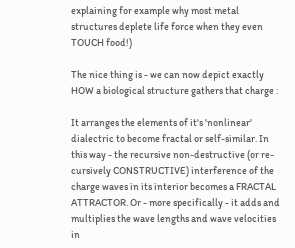explaining for example why most metal structures deplete life force when they even TOUCH food!)

The nice thing is - we can now depict exactly HOW a biological structure gathers that charge :

It arranges the elements of it's 'nonlinear' dialectric to become fractal or self-similar. In this way - the recursive non-destructive (or re-cursively CONSTRUCTIVE) interference of the charge waves in its interior becomes a FRACTAL ATTRACTOR. Or - more specifically - it adds and multiplies the wave lengths and wave velocities in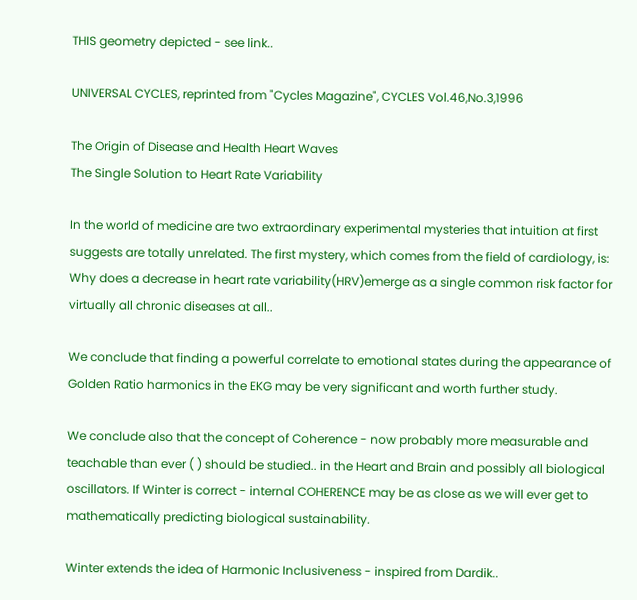THIS geometry depicted - see link..

UNIVERSAL CYCLES, reprinted from "Cycles Magazine", CYCLES Vol.46,No.3,1996

The Origin of Disease and Health Heart Waves
The Single Solution to Heart Rate Variability

In the world of medicine are two extraordinary experimental mysteries that intuition at first suggests are totally unrelated. The first mystery, which comes from the field of cardiology, is:
Why does a decrease in heart rate variability(HRV)emerge as a single common risk factor for virtually all chronic diseases at all..

We conclude that finding a powerful correlate to emotional states during the appearance of Golden Ratio harmonics in the EKG may be very significant and worth further study.

We conclude also that the concept of Coherence - now probably more measurable and teachable than ever ( ) should be studied.. in the Heart and Brain and possibly all biological oscillators. If Winter is correct - internal COHERENCE may be as close as we will ever get to mathematically predicting biological sustainability.

Winter extends the idea of Harmonic Inclusiveness - inspired from Dardik..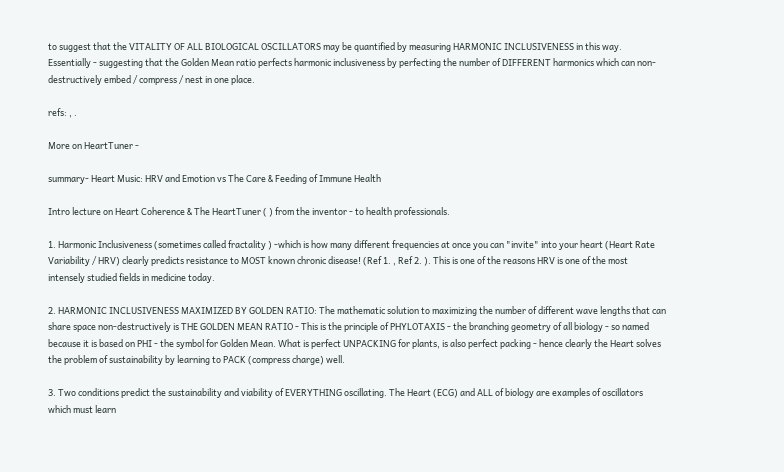to suggest that the VITALITY OF ALL BIOLOGICAL OSCILLATORS may be quantified by measuring HARMONIC INCLUSIVENESS in this way. Essentially - suggesting that the Golden Mean ratio perfects harmonic inclusiveness by perfecting the number of DIFFERENT harmonics which can non-destructively embed / compress / nest in one place.

refs: , .

More on HeartTuner -

summary- Heart Music: HRV and Emotion vs The Care & Feeding of Immune Health

Intro lecture on Heart Coherence & The HeartTuner ( ) from the inventor - to health professionals.

1. Harmonic Inclusiveness (sometimes called fractality ) -which is how many different frequencies at once you can "invite" into your heart (Heart Rate Variability / HRV) clearly predicts resistance to MOST known chronic disease! (Ref 1. , Ref 2. ). This is one of the reasons HRV is one of the most intensely studied fields in medicine today.

2. HARMONIC INCLUSIVENESS MAXIMIZED BY GOLDEN RATIO: The mathematic solution to maximizing the number of different wave lengths that can share space non-destructively is THE GOLDEN MEAN RATIO - This is the principle of PHYLOTAXIS - the branching geometry of all biology - so named because it is based on PHI - the symbol for Golden Mean. What is perfect UNPACKING for plants, is also perfect packing - hence clearly the Heart solves the problem of sustainability by learning to PACK (compress charge) well.

3. Two conditions predict the sustainability and viability of EVERYTHING oscillating. The Heart (ECG) and ALL of biology are examples of oscillators which must learn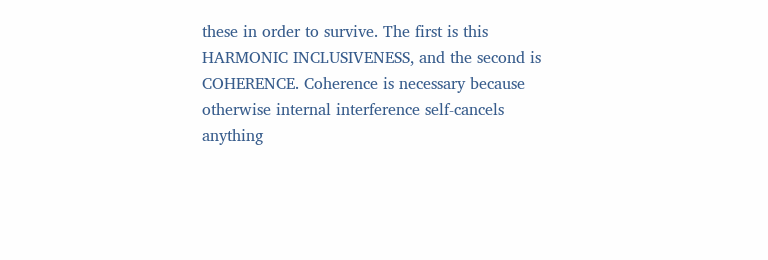these in order to survive. The first is this HARMONIC INCLUSIVENESS, and the second is COHERENCE. Coherence is necessary because otherwise internal interference self-cancels anything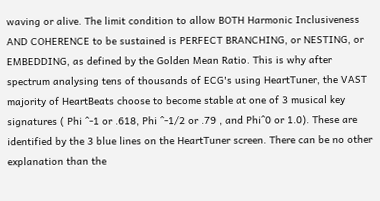waving or alive. The limit condition to allow BOTH Harmonic Inclusiveness AND COHERENCE to be sustained is PERFECT BRANCHING, or NESTING, or EMBEDDING, as defined by the Golden Mean Ratio. This is why after spectrum analysing tens of thousands of ECG's using HeartTuner, the VAST majority of HeartBeats choose to become stable at one of 3 musical key signatures ( Phi ^-1 or .618, Phi ^-1/2 or .79 , and Phi^0 or 1.0). These are identified by the 3 blue lines on the HeartTuner screen. There can be no other explanation than the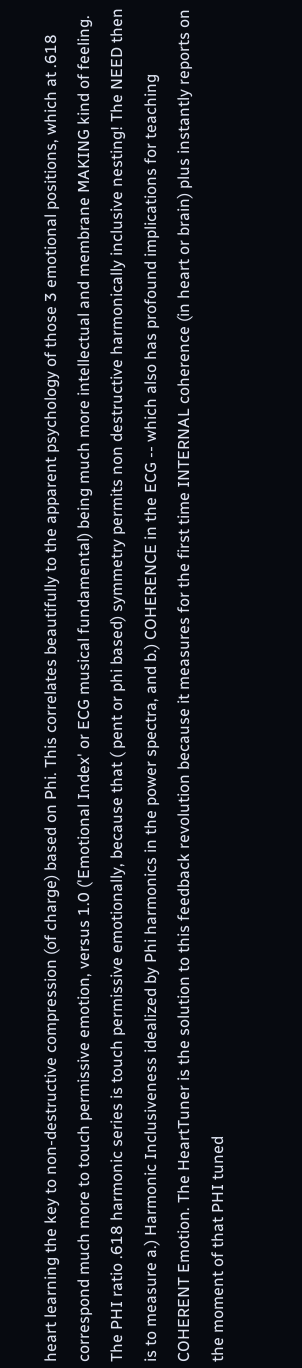heart learning the key to non-destructive compression (of charge) based on Phi. This correlates beautifully to the apparent psychology of those 3 emotional positions, which at .618 correspond much more to touch permissive emotion, versus 1.0 ('Emotional Index' or ECG musical fundamental) being much more intellectual and membrane MAKING kind of feeling. The PHI ratio .618 harmonic series is touch permissive emotionally, because that ( pent or phi based) symmetry permits non destructive harmonically inclusive nesting! The NEED then is to measure a.) Harmonic Inclusiveness idealized by Phi harmonics in the power spectra, and b.) COHERENCE in the ECG -- which also has profound implications for teaching COHERENT Emotion. The HeartTuner is the solution to this feedback revolution because it measures for the first time INTERNAL coherence (in heart or brain) plus instantly reports on the moment of that PHI tuned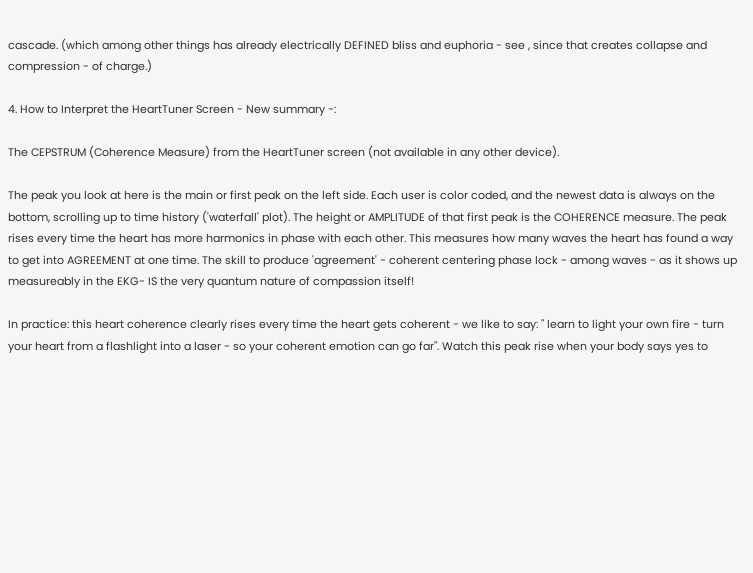cascade. (which among other things has already electrically DEFINED bliss and euphoria - see , since that creates collapse and compression - of charge.)

4. How to Interpret the HeartTuner Screen - New summary -:

The CEPSTRUM (Coherence Measure) from the HeartTuner screen (not available in any other device).

The peak you look at here is the main or first peak on the left side. Each user is color coded, and the newest data is always on the bottom, scrolling up to time history ('waterfall' plot). The height or AMPLITUDE of that first peak is the COHERENCE measure. The peak rises every time the heart has more harmonics in phase with each other. This measures how many waves the heart has found a way to get into AGREEMENT at one time. The skill to produce 'agreement' - coherent centering phase lock - among waves - as it shows up measureably in the EKG- IS the very quantum nature of compassion itself!

In practice: this heart coherence clearly rises every time the heart gets coherent - we like to say: " learn to light your own fire - turn your heart from a flashlight into a laser - so your coherent emotion can go far". Watch this peak rise when your body says yes to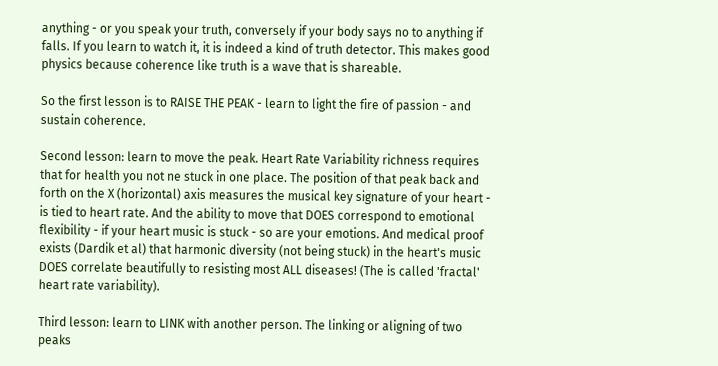anything - or you speak your truth, conversely if your body says no to anything if falls. If you learn to watch it, it is indeed a kind of truth detector. This makes good physics because coherence like truth is a wave that is shareable.

So the first lesson is to RAISE THE PEAK - learn to light the fire of passion - and sustain coherence.

Second lesson: learn to move the peak. Heart Rate Variability richness requires that for health you not ne stuck in one place. The position of that peak back and forth on the X (horizontal) axis measures the musical key signature of your heart - is tied to heart rate. And the ability to move that DOES correspond to emotional flexibility - if your heart music is stuck - so are your emotions. And medical proof exists (Dardik et al) that harmonic diversity (not being stuck) in the heart's music DOES correlate beautifully to resisting most ALL diseases! (The is called 'fractal' heart rate variability).

Third lesson: learn to LINK with another person. The linking or aligning of two peaks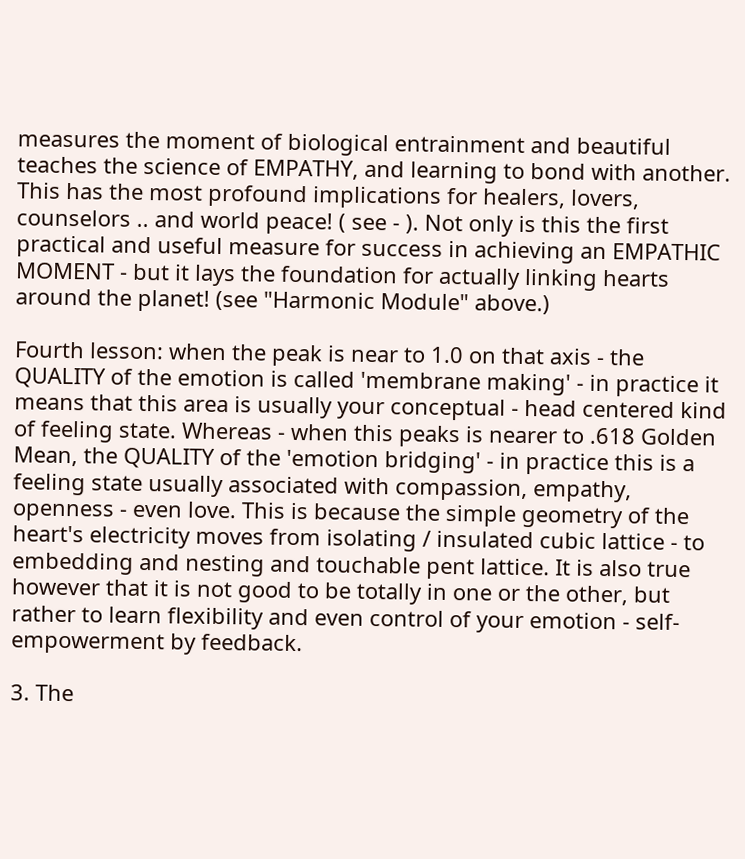measures the moment of biological entrainment and beautiful teaches the science of EMPATHY, and learning to bond with another. This has the most profound implications for healers, lovers, counselors .. and world peace! ( see - ). Not only is this the first practical and useful measure for success in achieving an EMPATHIC MOMENT - but it lays the foundation for actually linking hearts around the planet! (see "Harmonic Module" above.)

Fourth lesson: when the peak is near to 1.0 on that axis - the QUALITY of the emotion is called 'membrane making' - in practice it means that this area is usually your conceptual - head centered kind of feeling state. Whereas - when this peaks is nearer to .618 Golden Mean, the QUALITY of the 'emotion bridging' - in practice this is a feeling state usually associated with compassion, empathy, openness - even love. This is because the simple geometry of the heart's electricity moves from isolating / insulated cubic lattice - to embedding and nesting and touchable pent lattice. It is also true however that it is not good to be totally in one or the other, but rather to learn flexibility and even control of your emotion - self-empowerment by feedback.

3. The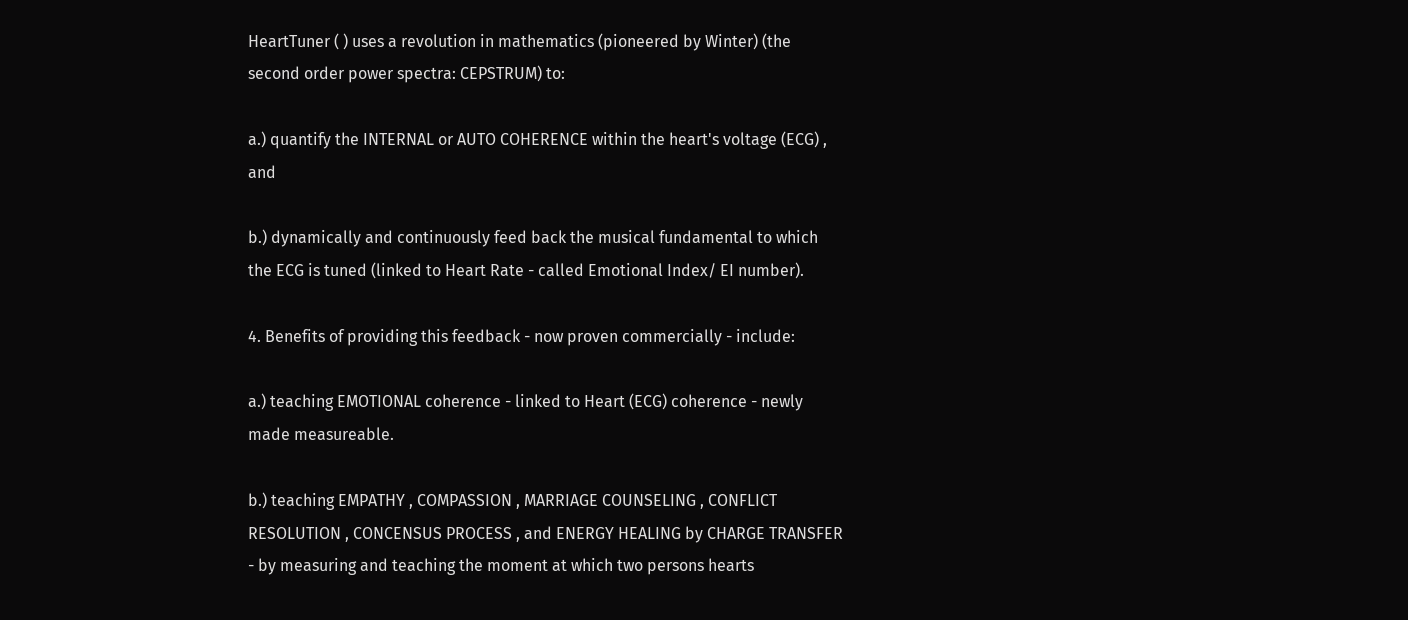HeartTuner ( ) uses a revolution in mathematics (pioneered by Winter) (the second order power spectra: CEPSTRUM) to:

a.) quantify the INTERNAL or AUTO COHERENCE within the heart's voltage (ECG) , and

b.) dynamically and continuously feed back the musical fundamental to which the ECG is tuned (linked to Heart Rate - called Emotional Index/ EI number).

4. Benefits of providing this feedback - now proven commercially - include:

a.) teaching EMOTIONAL coherence - linked to Heart (ECG) coherence - newly made measureable.

b.) teaching EMPATHY , COMPASSION , MARRIAGE COUNSELING , CONFLICT RESOLUTION , CONCENSUS PROCESS , and ENERGY HEALING by CHARGE TRANSFER - by measuring and teaching the moment at which two persons hearts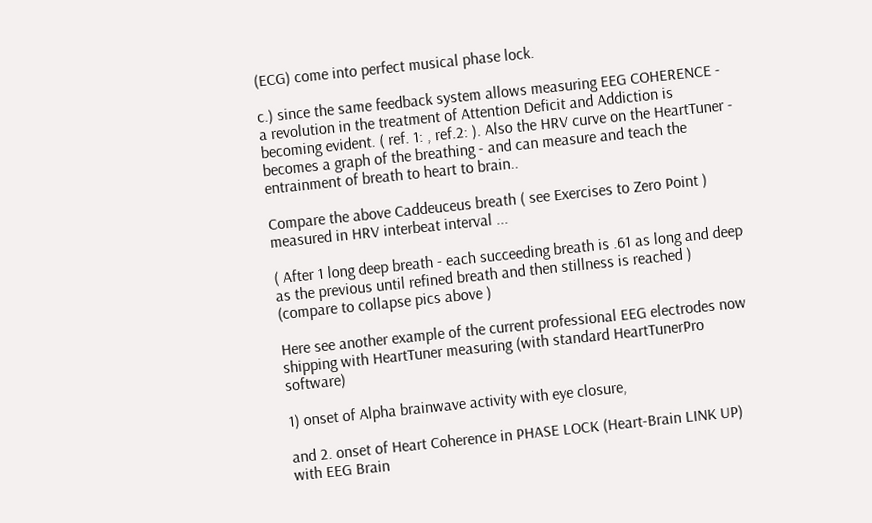(ECG) come into perfect musical phase lock.

c.) since the same feedback system allows measuring EEG COHERENCE - a revolution in the treatment of Attention Deficit and Addiction is becoming evident. ( ref. 1: , ref.2: ). Also the HRV curve on the HeartTuner - becomes a graph of the breathing - and can measure and teach the entrainment of breath to heart to brain..

Compare the above Caddeuceus breath ( see Exercises to Zero Point ) measured in HRV interbeat interval ...

( After 1 long deep breath - each succeeding breath is .61 as long and deep as the previous until refined breath and then stillness is reached ) (compare to collapse pics above )

Here see another example of the current professional EEG electrodes now shipping with HeartTuner measuring (with standard HeartTunerPro software)

1) onset of Alpha brainwave activity with eye closure,

and 2. onset of Heart Coherence in PHASE LOCK (Heart-Brain LINK UP) with EEG Brain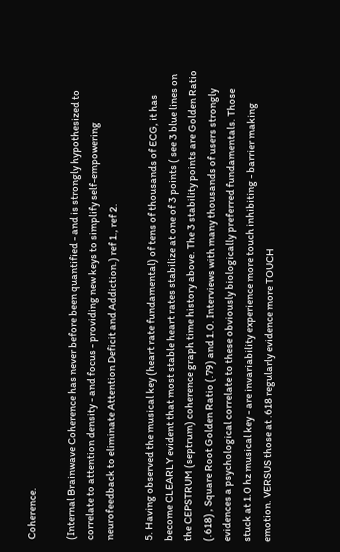Coherence.

(Internal Brainwave Coherence has never before been quantified - and is strongly hypothesized to correlate to attention density - and focus - providing new keys to simplify self-empowering neurofeedback to eliminate Attention Deficit and Addiction.) ref 1., ref 2.

5. Having observed the musical key (heart rate fundamental) of tens of thousands of ECG, it has become CLEARLY evident that most stable heart rates stabilize at one of 3 points ( see 3 blue lines on the CEPSTRUM (septrum) coherence graph time history above. The 3 stability points are Golden Ratio (.618) , Square Root Golden Ratio (.79) and 1.0. Interviews with many thousands of users strongly evidences a psychological correlate to these obviously biologically preferred fundamentals. Those stuck at 1.0 hz musical key - are invariability experience more touch inhibiting - barrier making emotion. VERSUS those at .618 regularly evidence more TOUCH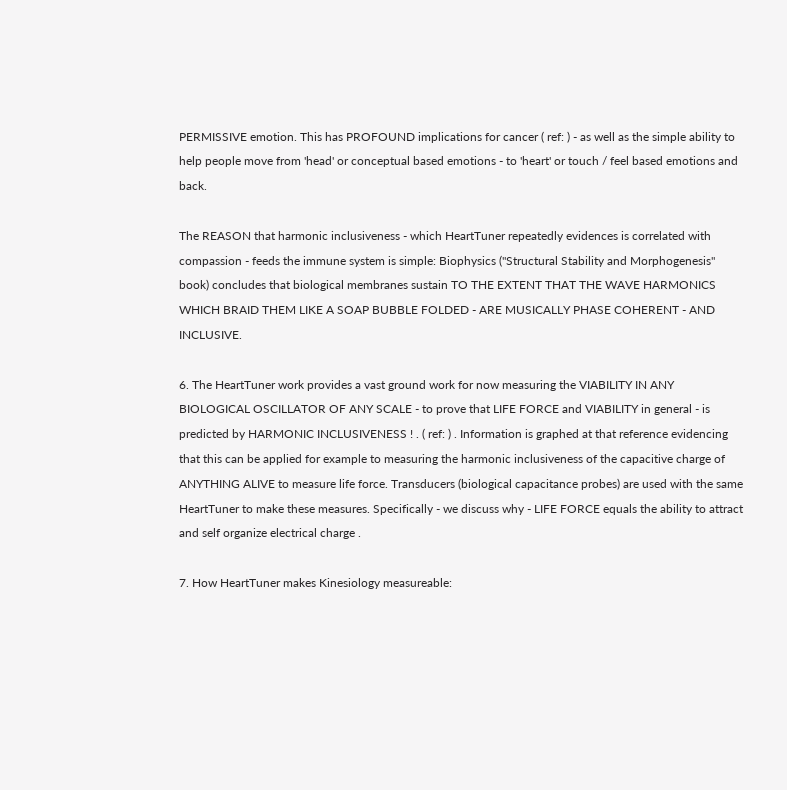PERMISSIVE emotion. This has PROFOUND implications for cancer ( ref: ) - as well as the simple ability to help people move from 'head' or conceptual based emotions - to 'heart' or touch / feel based emotions and back.

The REASON that harmonic inclusiveness - which HeartTuner repeatedly evidences is correlated with compassion - feeds the immune system is simple: Biophysics ("Structural Stability and Morphogenesis" book) concludes that biological membranes sustain TO THE EXTENT THAT THE WAVE HARMONICS WHICH BRAID THEM LIKE A SOAP BUBBLE FOLDED - ARE MUSICALLY PHASE COHERENT - AND INCLUSIVE.

6. The HeartTuner work provides a vast ground work for now measuring the VIABILITY IN ANY BIOLOGICAL OSCILLATOR OF ANY SCALE - to prove that LIFE FORCE and VIABILITY in general - is predicted by HARMONIC INCLUSIVENESS ! . ( ref: ) . Information is graphed at that reference evidencing that this can be applied for example to measuring the harmonic inclusiveness of the capacitive charge of ANYTHING ALIVE to measure life force. Transducers (biological capacitance probes) are used with the same HeartTuner to make these measures. Specifically - we discuss why - LIFE FORCE equals the ability to attract and self organize electrical charge .

7. How HeartTuner makes Kinesiology measureable: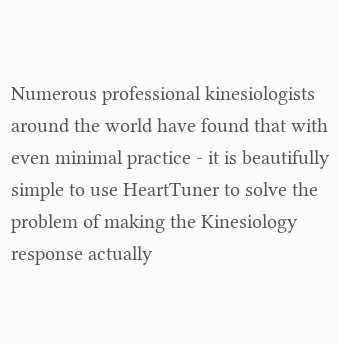Numerous professional kinesiologists around the world have found that with even minimal practice - it is beautifully simple to use HeartTuner to solve the problem of making the Kinesiology response actually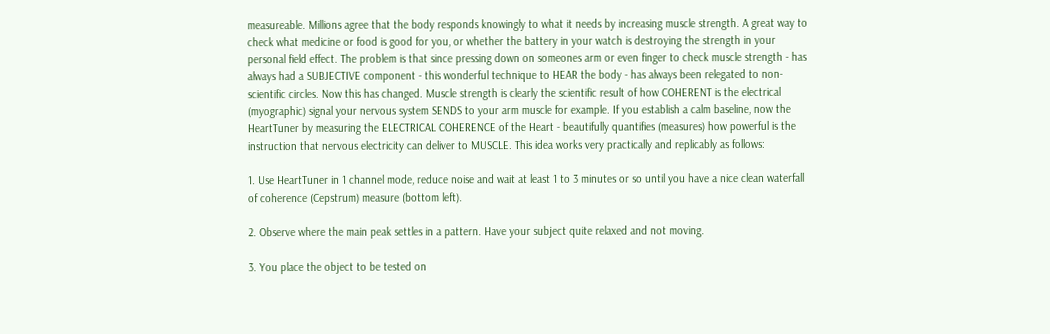measureable. Millions agree that the body responds knowingly to what it needs by increasing muscle strength. A great way to check what medicine or food is good for you, or whether the battery in your watch is destroying the strength in your personal field effect. The problem is that since pressing down on someones arm or even finger to check muscle strength - has always had a SUBJECTIVE component - this wonderful technique to HEAR the body - has always been relegated to non-scientific circles. Now this has changed. Muscle strength is clearly the scientific result of how COHERENT is the electrical (myographic) signal your nervous system SENDS to your arm muscle for example. If you establish a calm baseline, now the HeartTuner by measuring the ELECTRICAL COHERENCE of the Heart - beautifully quantifies (measures) how powerful is the instruction that nervous electricity can deliver to MUSCLE. This idea works very practically and replicably as follows:

1. Use HeartTuner in 1 channel mode, reduce noise and wait at least 1 to 3 minutes or so until you have a nice clean waterfall of coherence (Cepstrum) measure (bottom left).

2. Observe where the main peak settles in a pattern. Have your subject quite relaxed and not moving.

3. You place the object to be tested on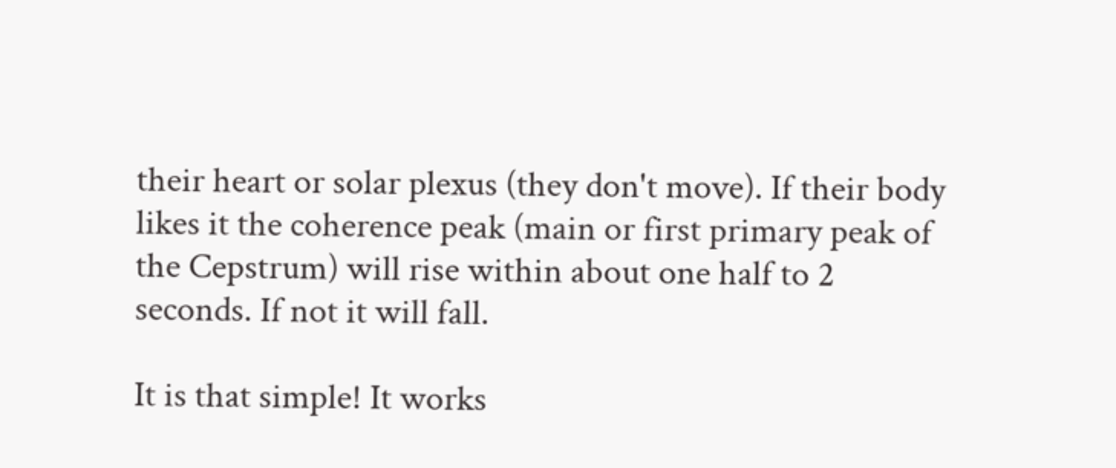their heart or solar plexus (they don't move). If their body likes it the coherence peak (main or first primary peak of the Cepstrum) will rise within about one half to 2 seconds. If not it will fall.

It is that simple! It works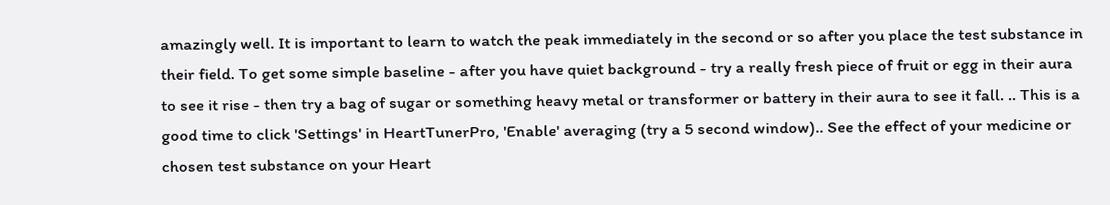amazingly well. It is important to learn to watch the peak immediately in the second or so after you place the test substance in their field. To get some simple baseline - after you have quiet background - try a really fresh piece of fruit or egg in their aura to see it rise - then try a bag of sugar or something heavy metal or transformer or battery in their aura to see it fall. .. This is a good time to click 'Settings' in HeartTunerPro, 'Enable' averaging (try a 5 second window).. See the effect of your medicine or chosen test substance on your Heart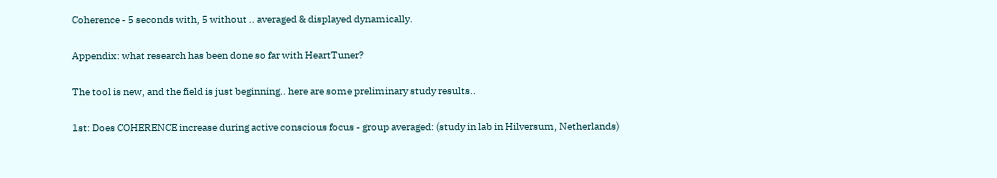Coherence - 5 seconds with, 5 without .. averaged & displayed dynamically.

Appendix: what research has been done so far with HeartTuner?

The tool is new, and the field is just beginning.. here are some preliminary study results..

1st: Does COHERENCE increase during active conscious focus - group averaged: (study in lab in Hilversum, Netherlands)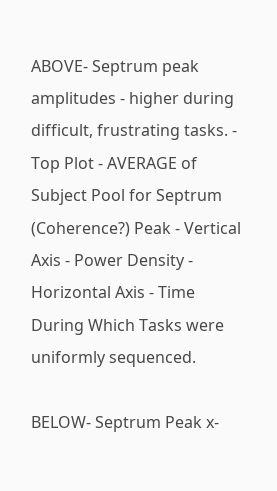ABOVE- Septrum peak amplitudes - higher during difficult, frustrating tasks. - Top Plot - AVERAGE of Subject Pool for Septrum (Coherence?) Peak - Vertical Axis - Power Density - Horizontal Axis - Time During Which Tasks were uniformly sequenced.

BELOW- Septrum Peak x-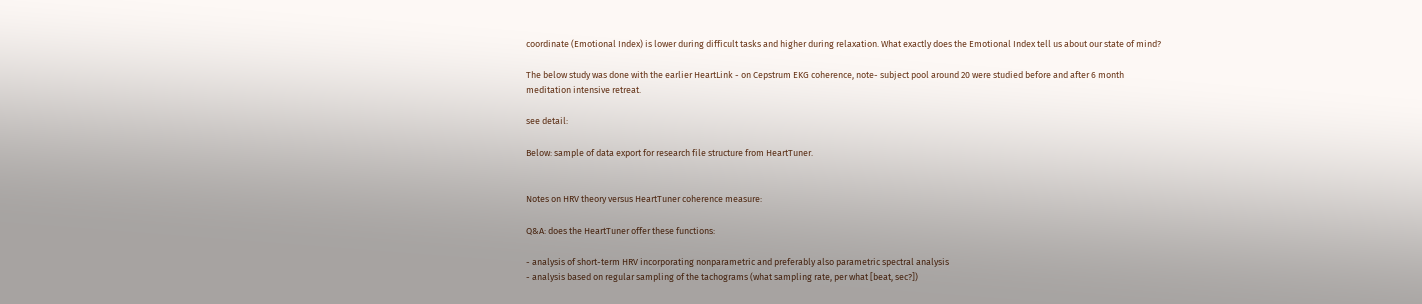coordinate (Emotional Index) is lower during difficult tasks and higher during relaxation. What exactly does the Emotional Index tell us about our state of mind?

The below study was done with the earlier HeartLink - on Cepstrum EKG coherence, note- subject pool around 20 were studied before and after 6 month meditation intensive retreat.

see detail:

Below: sample of data export for research file structure from HeartTuner.


Notes on HRV theory versus HeartTuner coherence measure:

Q&A: does the HeartTuner offer these functions:

- analysis of short-term HRV incorporating nonparametric and preferably also parametric spectral analysis
- analysis based on regular sampling of the tachograms (what sampling rate, per what [beat, sec?])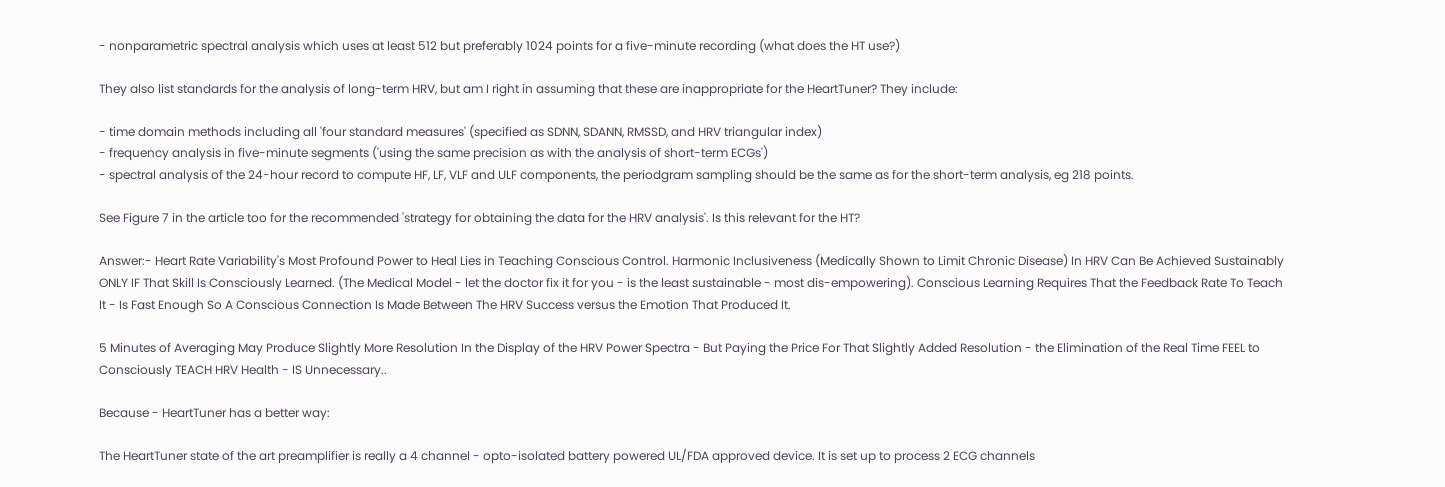- nonparametric spectral analysis which uses at least 512 but preferably 1024 points for a five-minute recording (what does the HT use?)

They also list standards for the analysis of long-term HRV, but am I right in assuming that these are inappropriate for the HeartTuner? They include:

- time domain methods including all 'four standard measures' (specified as SDNN, SDANN, RMSSD, and HRV triangular index)
- frequency analysis in five-minute segments ('using the same precision as with the analysis of short-term ECGs')
- spectral analysis of the 24-hour record to compute HF, LF, VLF and ULF components, the periodgram sampling should be the same as for the short-term analysis, eg 218 points.

See Figure 7 in the article too for the recommended 'strategy for obtaining the data for the HRV analysis'. Is this relevant for the HT?

Answer:- Heart Rate Variability's Most Profound Power to Heal Lies in Teaching Conscious Control. Harmonic Inclusiveness (Medically Shown to Limit Chronic Disease) In HRV Can Be Achieved Sustainably ONLY IF That Skill Is Consciously Learned. (The Medical Model - let the doctor fix it for you - is the least sustainable - most dis-empowering). Conscious Learning Requires That the Feedback Rate To Teach It - Is Fast Enough So A Conscious Connection Is Made Between The HRV Success versus the Emotion That Produced It.

5 Minutes of Averaging May Produce Slightly More Resolution In the Display of the HRV Power Spectra - But Paying the Price For That Slightly Added Resolution - the Elimination of the Real Time FEEL to Consciously TEACH HRV Health - IS Unnecessary..

Because - HeartTuner has a better way:

The HeartTuner state of the art preamplifier is really a 4 channel - opto-isolated battery powered UL/FDA approved device. It is set up to process 2 ECG channels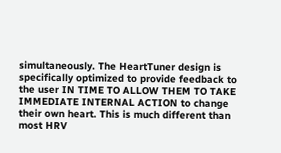simultaneously. The HeartTuner design is specifically optimized to provide feedback to the user IN TIME TO ALLOW THEM TO TAKE IMMEDIATE INTERNAL ACTION to change their own heart. This is much different than most HRV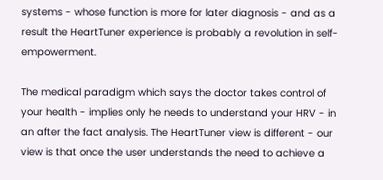systems - whose function is more for later diagnosis - and as a result the HeartTuner experience is probably a revolution in self-empowerment.

The medical paradigm which says the doctor takes control of your health - implies only he needs to understand your HRV - in an after the fact analysis. The HeartTuner view is different - our view is that once the user understands the need to achieve a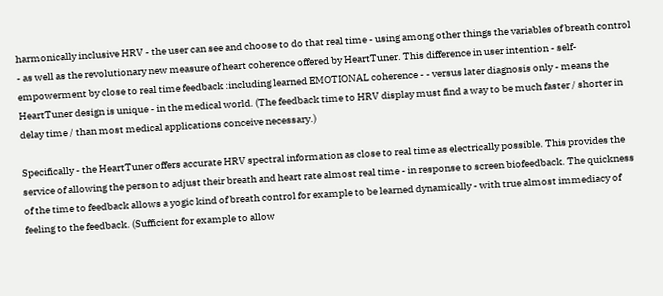harmonically inclusive HRV - the user can see and choose to do that real time - using among other things the variables of breath control - as well as the revolutionary new measure of heart coherence offered by HeartTuner. This difference in user intention - self-empowerment by close to real time feedback :including learned EMOTIONAL coherence - - versus later diagnosis only - means the HeartTuner design is unique - in the medical world. (The feedback time to HRV display must find a way to be much faster / shorter in delay time / than most medical applications conceive necessary.)

Specifically - the HeartTuner offers accurate HRV spectral information as close to real time as electrically possible. This provides the service of allowing the person to adjust their breath and heart rate almost real time - in response to screen biofeedback. The quickness of the time to feedback allows a yogic kind of breath control for example to be learned dynamically - with true almost immediacy of feeling to the feedback. (Sufficient for example to allow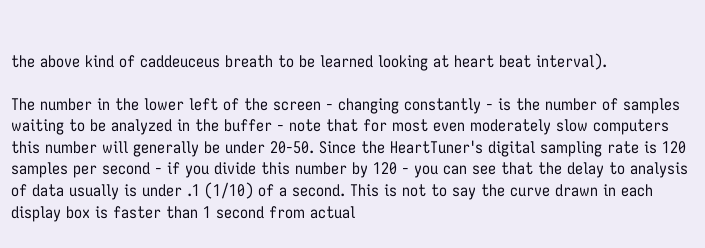the above kind of caddeuceus breath to be learned looking at heart beat interval).

The number in the lower left of the screen - changing constantly - is the number of samples waiting to be analyzed in the buffer - note that for most even moderately slow computers this number will generally be under 20-50. Since the HeartTuner's digital sampling rate is 120 samples per second - if you divide this number by 120 - you can see that the delay to analysis of data usually is under .1 (1/10) of a second. This is not to say the curve drawn in each display box is faster than 1 second from actual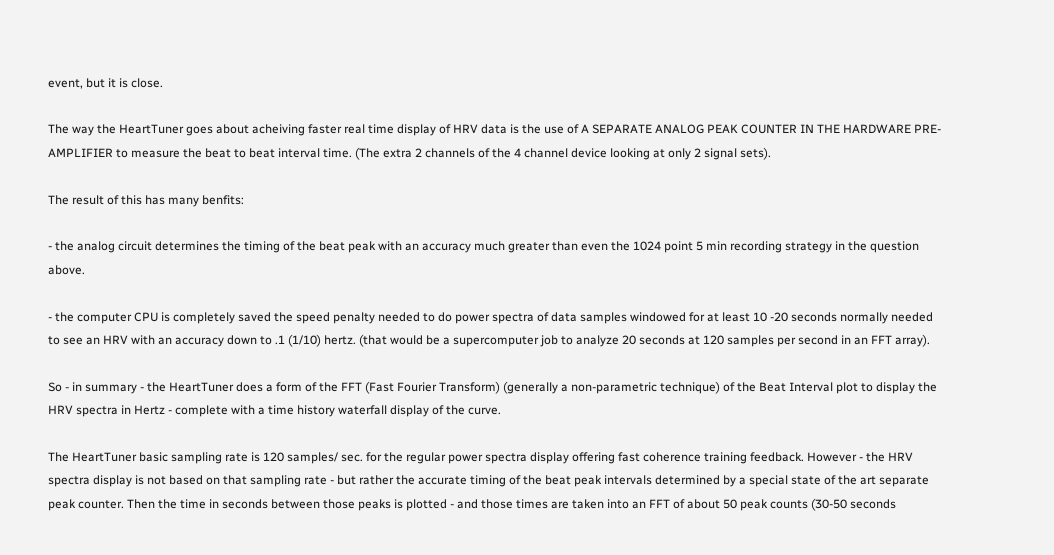event, but it is close.

The way the HeartTuner goes about acheiving faster real time display of HRV data is the use of A SEPARATE ANALOG PEAK COUNTER IN THE HARDWARE PRE-AMPLIFIER to measure the beat to beat interval time. (The extra 2 channels of the 4 channel device looking at only 2 signal sets).

The result of this has many benfits:

- the analog circuit determines the timing of the beat peak with an accuracy much greater than even the 1024 point 5 min recording strategy in the question above.

- the computer CPU is completely saved the speed penalty needed to do power spectra of data samples windowed for at least 10 -20 seconds normally needed to see an HRV with an accuracy down to .1 (1/10) hertz. (that would be a supercomputer job to analyze 20 seconds at 120 samples per second in an FFT array).

So - in summary - the HeartTuner does a form of the FFT (Fast Fourier Transform) (generally a non-parametric technique) of the Beat Interval plot to display the HRV spectra in Hertz - complete with a time history waterfall display of the curve.

The HeartTuner basic sampling rate is 120 samples/ sec. for the regular power spectra display offering fast coherence training feedback. However - the HRV spectra display is not based on that sampling rate - but rather the accurate timing of the beat peak intervals determined by a special state of the art separate peak counter. Then the time in seconds between those peaks is plotted - and those times are taken into an FFT of about 50 peak counts (30-50 seconds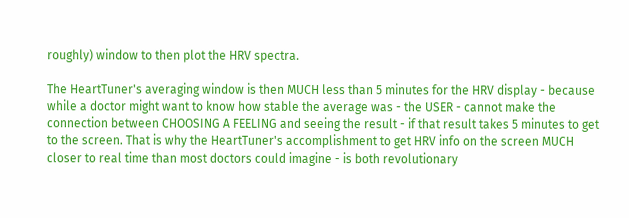roughly) window to then plot the HRV spectra.

The HeartTuner's averaging window is then MUCH less than 5 minutes for the HRV display - because while a doctor might want to know how stable the average was - the USER - cannot make the connection between CHOOSING A FEELING and seeing the result - if that result takes 5 minutes to get to the screen. That is why the HeartTuner's accomplishment to get HRV info on the screen MUCH closer to real time than most doctors could imagine - is both revolutionary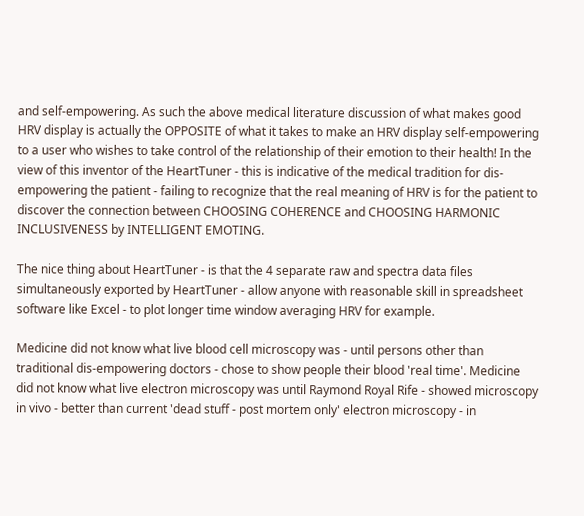and self-empowering. As such the above medical literature discussion of what makes good HRV display is actually the OPPOSITE of what it takes to make an HRV display self-empowering to a user who wishes to take control of the relationship of their emotion to their health! In the view of this inventor of the HeartTuner - this is indicative of the medical tradition for dis-empowering the patient - failing to recognize that the real meaning of HRV is for the patient to discover the connection between CHOOSING COHERENCE and CHOOSING HARMONIC INCLUSIVENESS by INTELLIGENT EMOTING.

The nice thing about HeartTuner - is that the 4 separate raw and spectra data files simultaneously exported by HeartTuner - allow anyone with reasonable skill in spreadsheet software like Excel - to plot longer time window averaging HRV for example.

Medicine did not know what live blood cell microscopy was - until persons other than traditional dis-empowering doctors - chose to show people their blood 'real time'. Medicine did not know what live electron microscopy was until Raymond Royal Rife - showed microscopy in vivo - better than current 'dead stuff - post mortem only' electron microscopy - in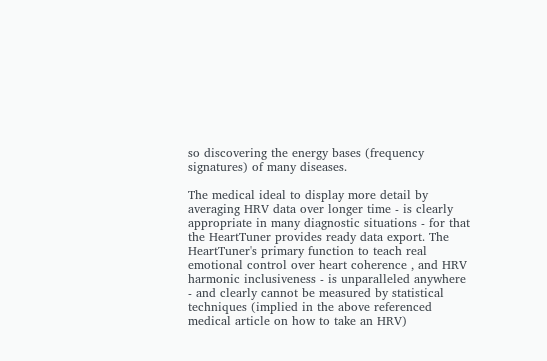so discovering the energy bases (frequency signatures) of many diseases.

The medical ideal to display more detail by averaging HRV data over longer time - is clearly appropriate in many diagnostic situations - for that the HeartTuner provides ready data export. The HeartTuner's primary function to teach real emotional control over heart coherence , and HRV harmonic inclusiveness - is unparalleled anywhere - and clearly cannot be measured by statistical techniques (implied in the above referenced medical article on how to take an HRV)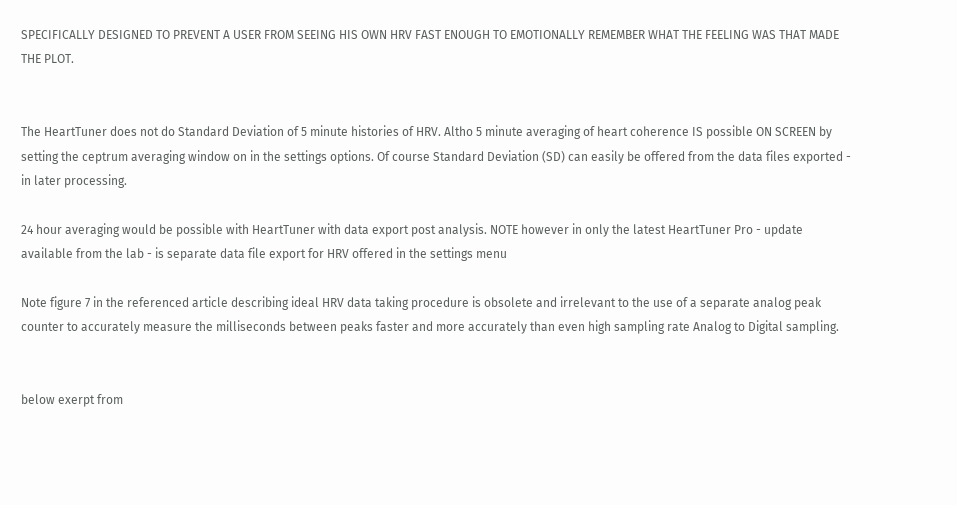SPECIFICALLY DESIGNED TO PREVENT A USER FROM SEEING HIS OWN HRV FAST ENOUGH TO EMOTIONALLY REMEMBER WHAT THE FEELING WAS THAT MADE THE PLOT.


The HeartTuner does not do Standard Deviation of 5 minute histories of HRV. Altho 5 minute averaging of heart coherence IS possible ON SCREEN by setting the ceptrum averaging window on in the settings options. Of course Standard Deviation (SD) can easily be offered from the data files exported - in later processing.

24 hour averaging would be possible with HeartTuner with data export post analysis. NOTE however in only the latest HeartTuner Pro - update available from the lab - is separate data file export for HRV offered in the settings menu

Note figure 7 in the referenced article describing ideal HRV data taking procedure is obsolete and irrelevant to the use of a separate analog peak counter to accurately measure the milliseconds between peaks faster and more accurately than even high sampling rate Analog to Digital sampling.


below exerpt from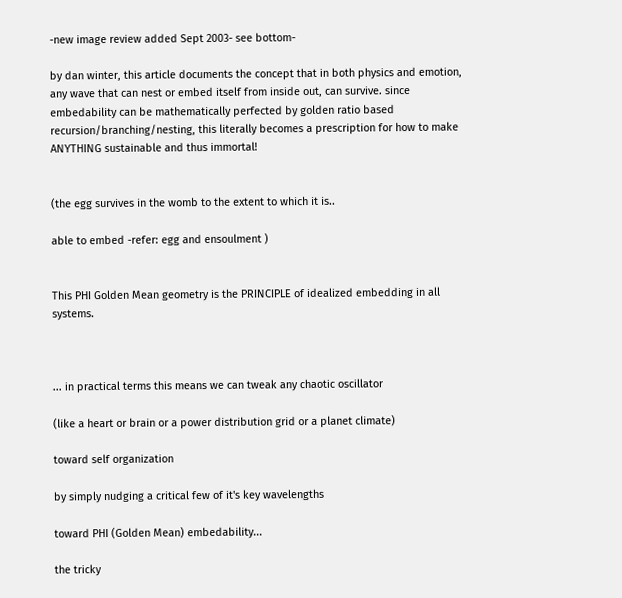-new image review added Sept 2003- see bottom-

by dan winter, this article documents the concept that in both physics and emotion, any wave that can nest or embed itself from inside out, can survive. since embedability can be mathematically perfected by golden ratio based recursion/branching/nesting, this literally becomes a prescription for how to make ANYTHING sustainable and thus immortal!


(the egg survives in the womb to the extent to which it is..

able to embed -refer: egg and ensoulment )


This PHI Golden Mean geometry is the PRINCIPLE of idealized embedding in all systems.



... in practical terms this means we can tweak any chaotic oscillator

(like a heart or brain or a power distribution grid or a planet climate)

toward self organization

by simply nudging a critical few of it's key wavelengths

toward PHI (Golden Mean) embedability...

the tricky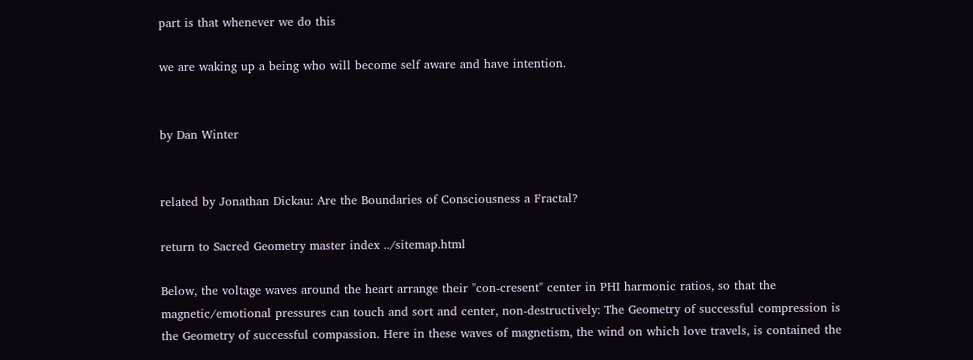part is that whenever we do this

we are waking up a being who will become self aware and have intention.


by Dan Winter


related by Jonathan Dickau: Are the Boundaries of Consciousness a Fractal?

return to Sacred Geometry master index ../sitemap.html

Below, the voltage waves around the heart arrange their "con-cresent" center in PHI harmonic ratios, so that the magnetic/emotional pressures can touch and sort and center, non-destructively: The Geometry of successful compression is the Geometry of successful compassion. Here in these waves of magnetism, the wind on which love travels, is contained the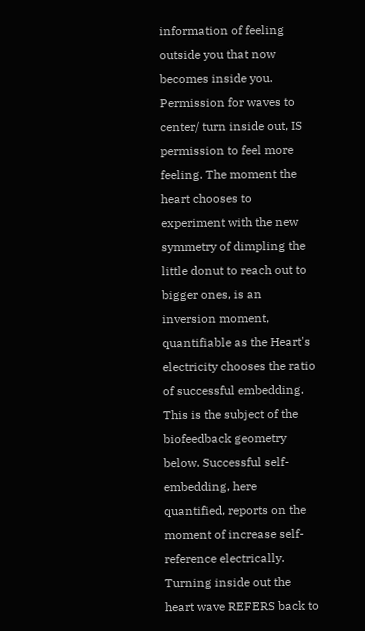information of feeling outside you that now becomes inside you. Permission for waves to center/ turn inside out, IS permission to feel more feeling. The moment the heart chooses to experiment with the new symmetry of dimpling the little donut to reach out to bigger ones, is an inversion moment, quantifiable as the Heart's electricity chooses the ratio of successful embedding. This is the subject of the biofeedback geometry below. Successful self-embedding, here quantified, reports on the moment of increase self-reference electrically. Turning inside out the heart wave REFERS back to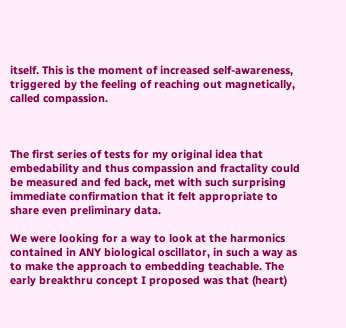itself. This is the moment of increased self-awareness, triggered by the feeling of reaching out magnetically, called compassion.



The first series of tests for my original idea that embedability and thus compassion and fractality could be measured and fed back, met with such surprising immediate confirmation that it felt appropriate to share even preliminary data.

We were looking for a way to look at the harmonics contained in ANY biological oscillator, in such a way as to make the approach to embedding teachable. The early breakthru concept I proposed was that (heart)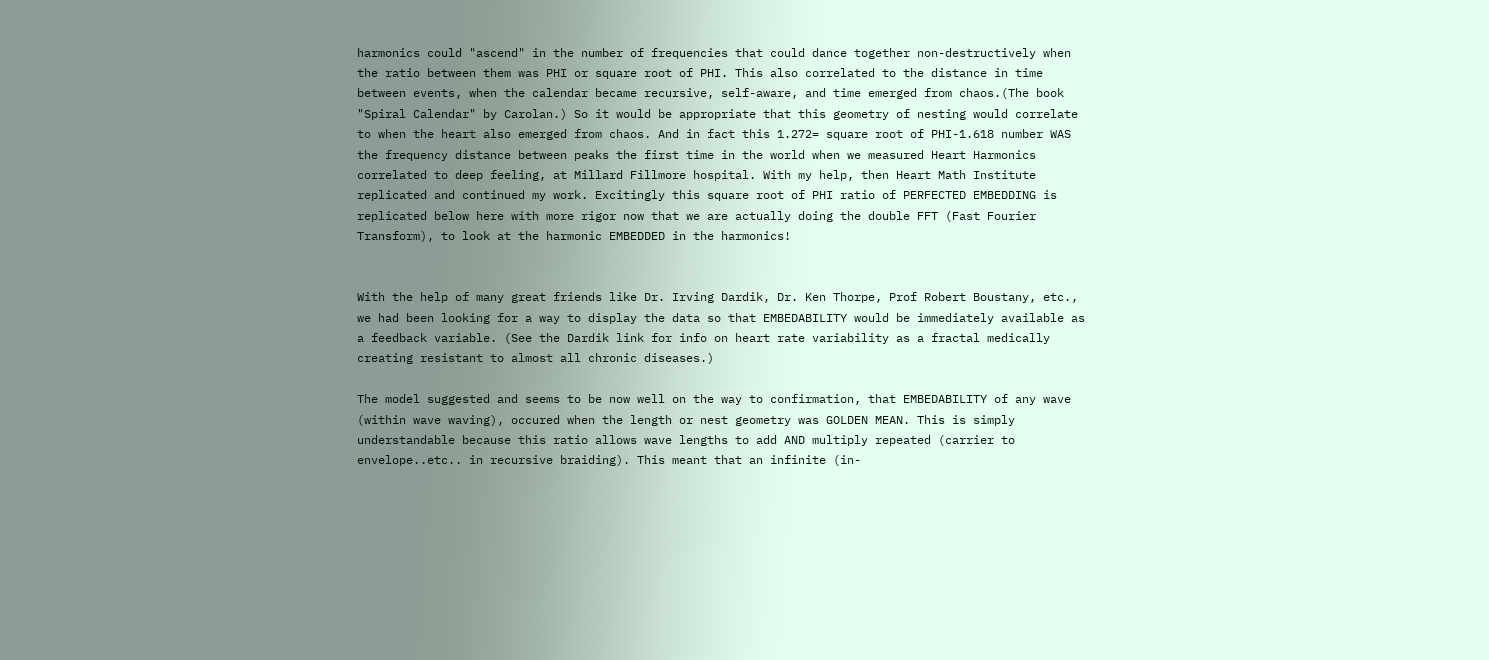harmonics could "ascend" in the number of frequencies that could dance together non-destructively when the ratio between them was PHI or square root of PHI. This also correlated to the distance in time between events, when the calendar became recursive, self-aware, and time emerged from chaos.(The book "Spiral Calendar" by Carolan.) So it would be appropriate that this geometry of nesting would correlate to when the heart also emerged from chaos. And in fact this 1.272= square root of PHI-1.618 number WAS the frequency distance between peaks the first time in the world when we measured Heart Harmonics correlated to deep feeling, at Millard Fillmore hospital. With my help, then Heart Math Institute replicated and continued my work. Excitingly this square root of PHI ratio of PERFECTED EMBEDDING is replicated below here with more rigor now that we are actually doing the double FFT (Fast Fourier Transform), to look at the harmonic EMBEDDED in the harmonics!


With the help of many great friends like Dr. Irving Dardik, Dr. Ken Thorpe, Prof Robert Boustany, etc., we had been looking for a way to display the data so that EMBEDABILITY would be immediately available as a feedback variable. (See the Dardik link for info on heart rate variability as a fractal medically creating resistant to almost all chronic diseases.)

The model suggested and seems to be now well on the way to confirmation, that EMBEDABILITY of any wave (within wave waving), occured when the length or nest geometry was GOLDEN MEAN. This is simply understandable because this ratio allows wave lengths to add AND multiply repeated (carrier to envelope..etc.. in recursive braiding). This meant that an infinite (in-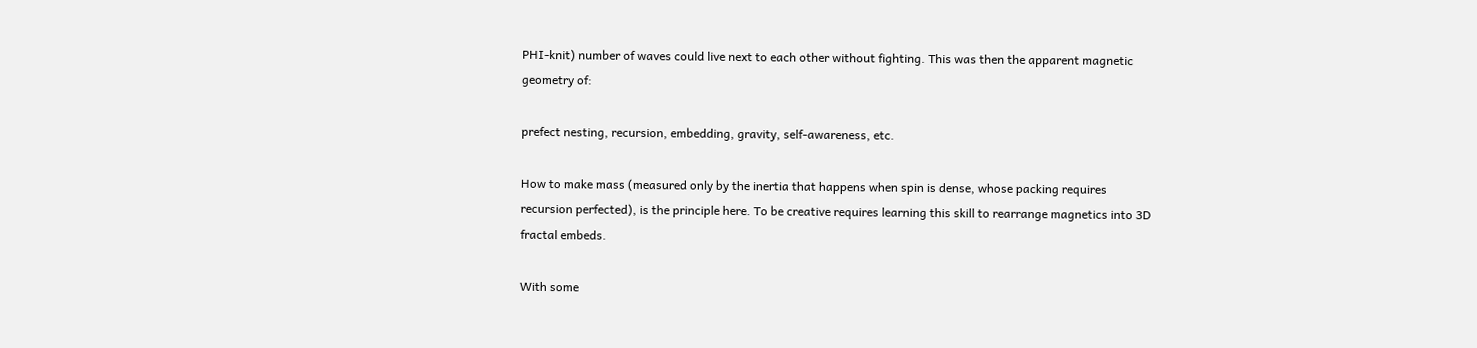PHI-knit) number of waves could live next to each other without fighting. This was then the apparent magnetic geometry of:

prefect nesting, recursion, embedding, gravity, self-awareness, etc.

How to make mass (measured only by the inertia that happens when spin is dense, whose packing requires recursion perfected), is the principle here. To be creative requires learning this skill to rearrange magnetics into 3D fractal embeds.

With some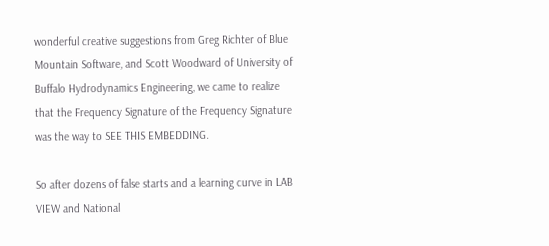wonderful creative suggestions from Greg Richter of Blue Mountain Software, and Scott Woodward of University of Buffalo Hydrodynamics Engineering, we came to realize that the Frequency Signature of the Frequency Signature was the way to SEE THIS EMBEDDING.

So after dozens of false starts and a learning curve in LAB VIEW and National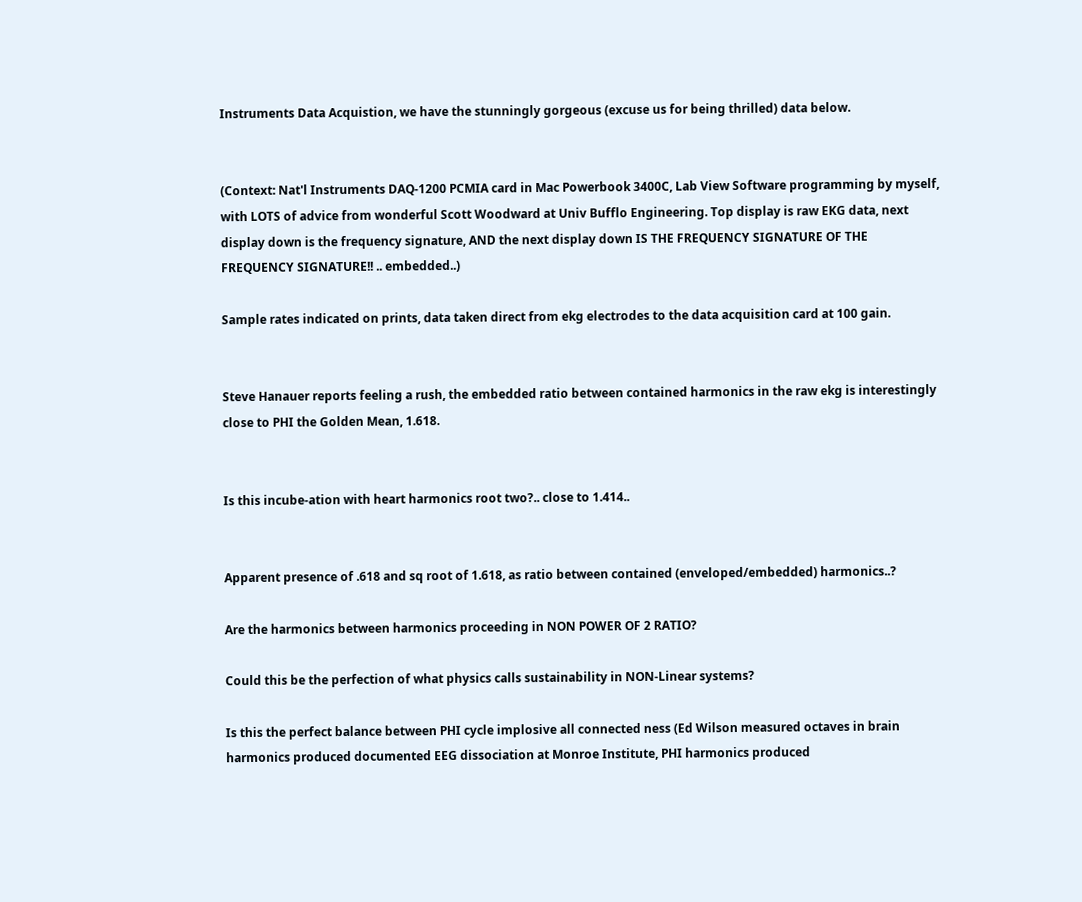Instruments Data Acquistion, we have the stunningly gorgeous (excuse us for being thrilled) data below.


(Context: Nat'l Instruments DAQ-1200 PCMIA card in Mac Powerbook 3400C, Lab View Software programming by myself, with LOTS of advice from wonderful Scott Woodward at Univ Bufflo Engineering. Top display is raw EKG data, next display down is the frequency signature, AND the next display down IS THE FREQUENCY SIGNATURE OF THE FREQUENCY SIGNATURE!! .. embedded..)

Sample rates indicated on prints, data taken direct from ekg electrodes to the data acquisition card at 100 gain.


Steve Hanauer reports feeling a rush, the embedded ratio between contained harmonics in the raw ekg is interestingly close to PHI the Golden Mean, 1.618.


Is this incube-ation with heart harmonics root two?.. close to 1.414..


Apparent presence of .618 and sq root of 1.618, as ratio between contained (enveloped/embedded) harmonics..?

Are the harmonics between harmonics proceeding in NON POWER OF 2 RATIO?

Could this be the perfection of what physics calls sustainability in NON-Linear systems?

Is this the perfect balance between PHI cycle implosive all connected ness (Ed Wilson measured octaves in brain harmonics produced documented EEG dissociation at Monroe Institute, PHI harmonics produced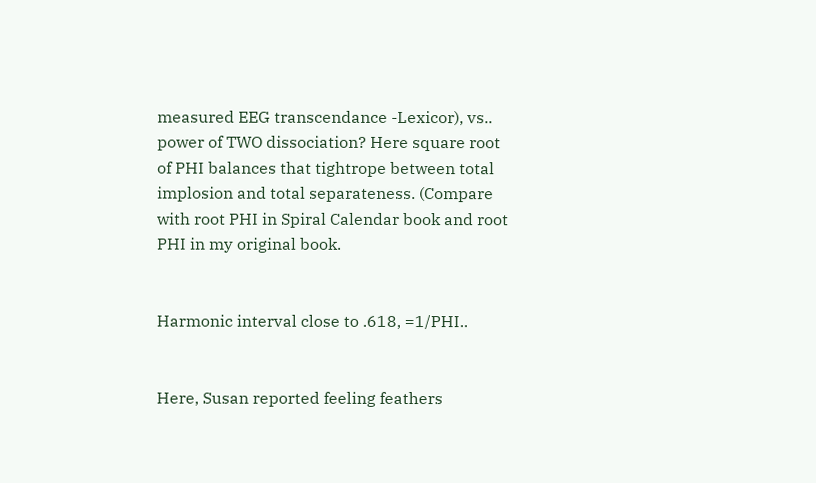measured EEG transcendance -Lexicor), vs.. power of TWO dissociation? Here square root of PHI balances that tightrope between total implosion and total separateness. (Compare with root PHI in Spiral Calendar book and root PHI in my original book.


Harmonic interval close to .618, =1/PHI..


Here, Susan reported feeling feathers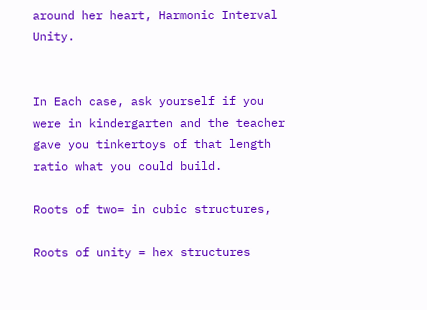around her heart, Harmonic Interval Unity.


In Each case, ask yourself if you were in kindergarten and the teacher gave you tinkertoys of that length ratio what you could build.

Roots of two= in cubic structures,

Roots of unity = hex structures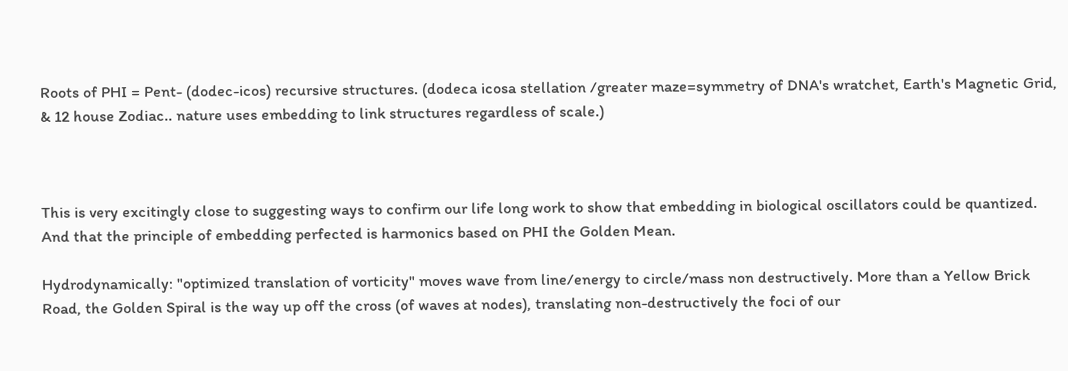Roots of PHI = Pent- (dodec-icos) recursive structures. (dodeca icosa stellation /greater maze=symmetry of DNA's wratchet, Earth's Magnetic Grid, & 12 house Zodiac.. nature uses embedding to link structures regardless of scale.)



This is very excitingly close to suggesting ways to confirm our life long work to show that embedding in biological oscillators could be quantized. And that the principle of embedding perfected is harmonics based on PHI the Golden Mean.

Hydrodynamically: "optimized translation of vorticity" moves wave from line/energy to circle/mass non destructively. More than a Yellow Brick Road, the Golden Spiral is the way up off the cross (of waves at nodes), translating non-destructively the foci of our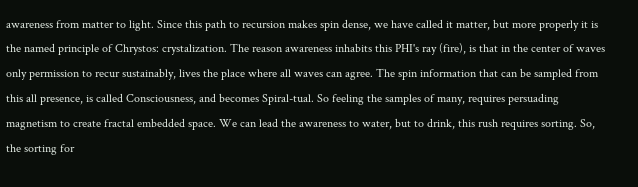awareness from matter to light. Since this path to recursion makes spin dense, we have called it matter, but more properly it is the named principle of Chrystos: crystalization. The reason awareness inhabits this PHI's ray (fire), is that in the center of waves only permission to recur sustainably, lives the place where all waves can agree. The spin information that can be sampled from this all presence, is called Consciousness, and becomes Spiral-tual. So feeling the samples of many, requires persuading magnetism to create fractal embedded space. We can lead the awareness to water, but to drink, this rush requires sorting. So, the sorting for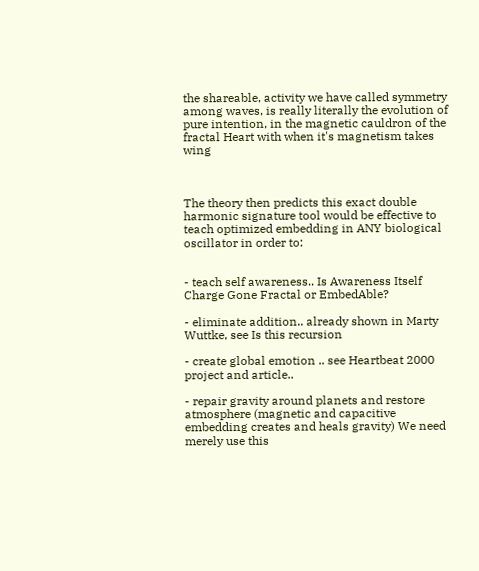the shareable, activity we have called symmetry among waves, is really literally the evolution of pure intention, in the magnetic cauldron of the fractal Heart with when it's magnetism takes wing



The theory then predicts this exact double harmonic signature tool would be effective to teach optimized embedding in ANY biological oscillator in order to:


- teach self awareness.. Is Awareness Itself Charge Gone Fractal or EmbedAble?

- eliminate addition.. already shown in Marty Wuttke, see Is this recursion

- create global emotion .. see Heartbeat 2000 project and article..

- repair gravity around planets and restore atmosphere (magnetic and capacitive embedding creates and heals gravity) We need merely use this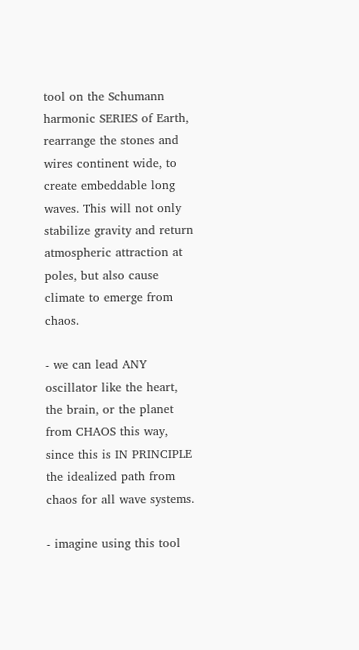tool on the Schumann harmonic SERIES of Earth, rearrange the stones and wires continent wide, to create embeddable long waves. This will not only stabilize gravity and return atmospheric attraction at poles, but also cause climate to emerge from chaos.

- we can lead ANY oscillator like the heart, the brain, or the planet from CHAOS this way, since this is IN PRINCIPLE the idealized path from chaos for all wave systems.

- imagine using this tool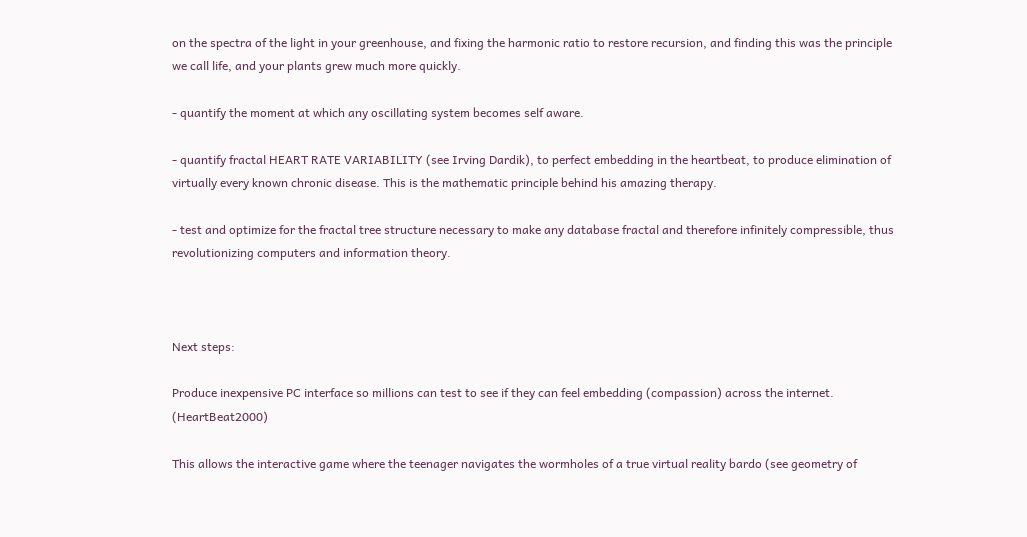on the spectra of the light in your greenhouse, and fixing the harmonic ratio to restore recursion, and finding this was the principle we call life, and your plants grew much more quickly.

- quantify the moment at which any oscillating system becomes self aware.

- quantify fractal HEART RATE VARIABILITY (see Irving Dardik), to perfect embedding in the heartbeat, to produce elimination of virtually every known chronic disease. This is the mathematic principle behind his amazing therapy.

- test and optimize for the fractal tree structure necessary to make any database fractal and therefore infinitely compressible, thus revolutionizing computers and information theory.



Next steps:

Produce inexpensive PC interface so millions can test to see if they can feel embedding (compassion) across the internet. (HeartBeat2000)

This allows the interactive game where the teenager navigates the wormholes of a true virtual reality bardo (see geometry of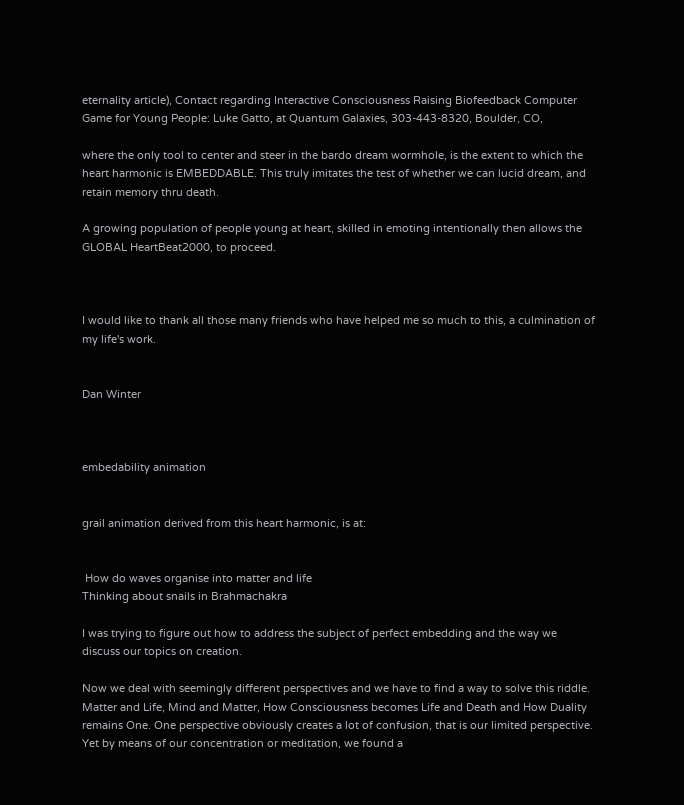eternality article), Contact regarding Interactive Consciousness Raising Biofeedback Computer Game for Young People: Luke Gatto, at Quantum Galaxies, 303-443-8320, Boulder, CO,

where the only tool to center and steer in the bardo dream wormhole, is the extent to which the heart harmonic is EMBEDDABLE. This truly imitates the test of whether we can lucid dream, and retain memory thru death.

A growing population of people young at heart, skilled in emoting intentionally then allows the GLOBAL HeartBeat2000, to proceed.



I would like to thank all those many friends who have helped me so much to this, a culmination of my life's work.


Dan Winter



embedability animation


grail animation derived from this heart harmonic, is at:


 How do waves organise into matter and life
Thinking about snails in Brahmachakra

I was trying to figure out how to address the subject of perfect embedding and the way we discuss our topics on creation.

Now we deal with seemingly different perspectives and we have to find a way to solve this riddle. Matter and Life, Mind and Matter, How Consciousness becomes Life and Death and How Duality remains One. One perspective obviously creates a lot of confusion, that is our limited perspective. Yet by means of our concentration or meditation, we found a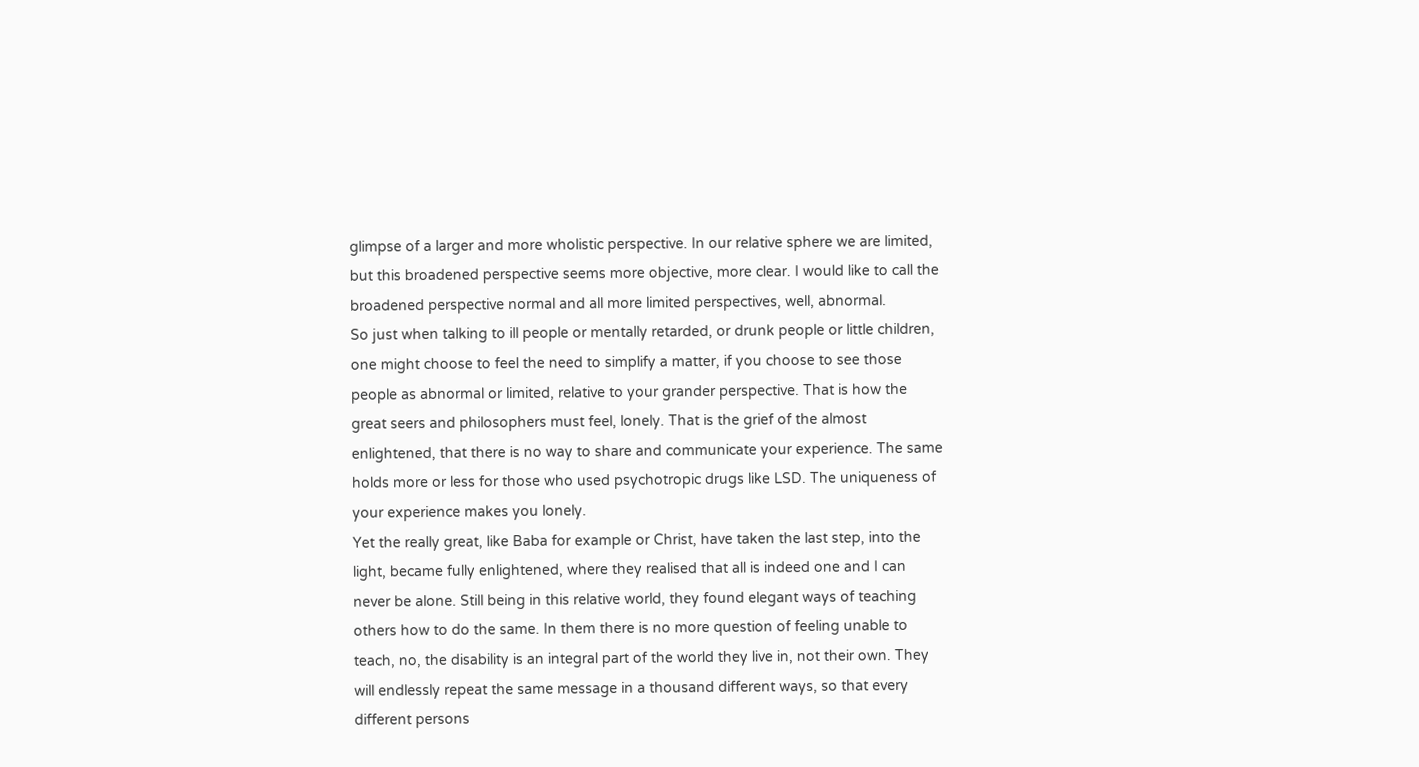glimpse of a larger and more wholistic perspective. In our relative sphere we are limited, but this broadened perspective seems more objective, more clear. I would like to call the broadened perspective normal and all more limited perspectives, well, abnormal.
So just when talking to ill people or mentally retarded, or drunk people or little children, one might choose to feel the need to simplify a matter, if you choose to see those people as abnormal or limited, relative to your grander perspective. That is how the great seers and philosophers must feel, lonely. That is the grief of the almost enlightened, that there is no way to share and communicate your experience. The same holds more or less for those who used psychotropic drugs like LSD. The uniqueness of your experience makes you lonely.
Yet the really great, like Baba for example or Christ, have taken the last step, into the light, became fully enlightened, where they realised that all is indeed one and I can never be alone. Still being in this relative world, they found elegant ways of teaching others how to do the same. In them there is no more question of feeling unable to teach, no, the disability is an integral part of the world they live in, not their own. They will endlessly repeat the same message in a thousand different ways, so that every different persons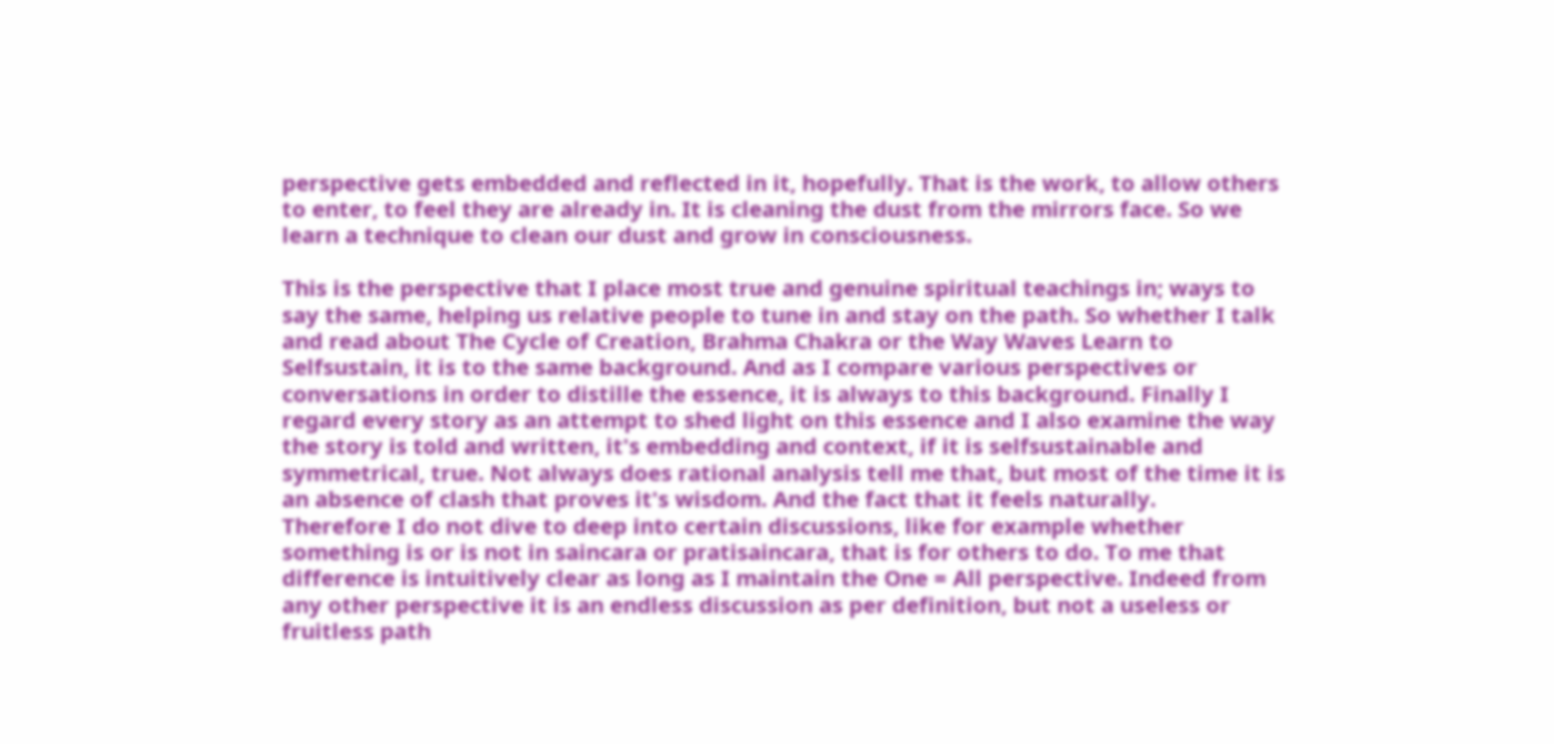perspective gets embedded and reflected in it, hopefully. That is the work, to allow others to enter, to feel they are already in. It is cleaning the dust from the mirrors face. So we learn a technique to clean our dust and grow in consciousness.

This is the perspective that I place most true and genuine spiritual teachings in; ways to say the same, helping us relative people to tune in and stay on the path. So whether I talk and read about The Cycle of Creation, Brahma Chakra or the Way Waves Learn to Selfsustain, it is to the same background. And as I compare various perspectives or conversations in order to distille the essence, it is always to this background. Finally I regard every story as an attempt to shed light on this essence and I also examine the way the story is told and written, it's embedding and context, if it is selfsustainable and symmetrical, true. Not always does rational analysis tell me that, but most of the time it is an absence of clash that proves it's wisdom. And the fact that it feels naturally.
Therefore I do not dive to deep into certain discussions, like for example whether something is or is not in saincara or pratisaincara, that is for others to do. To me that difference is intuitively clear as long as I maintain the One = All perspective. Indeed from any other perspective it is an endless discussion as per definition, but not a useless or fruitless path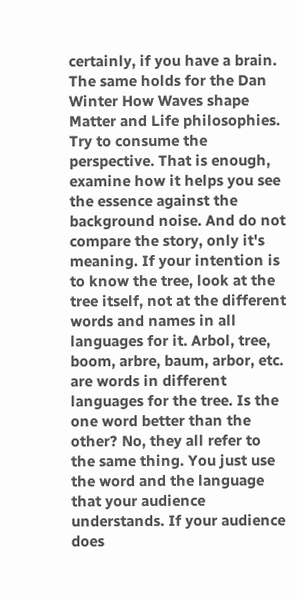certainly, if you have a brain. The same holds for the Dan Winter How Waves shape Matter and Life philosophies. Try to consume the perspective. That is enough, examine how it helps you see the essence against the background noise. And do not compare the story, only it's meaning. If your intention is to know the tree, look at the tree itself, not at the different words and names in all languages for it. Arbol, tree, boom, arbre, baum, arbor, etc. are words in different languages for the tree. Is the one word better than the other? No, they all refer to the same thing. You just use the word and the language that your audience understands. If your audience does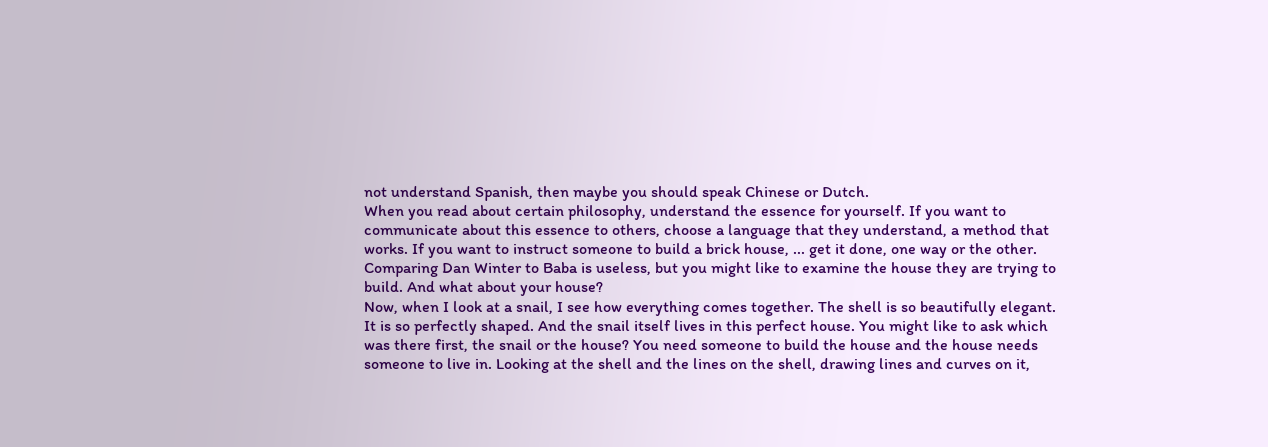not understand Spanish, then maybe you should speak Chinese or Dutch.
When you read about certain philosophy, understand the essence for yourself. If you want to communicate about this essence to others, choose a language that they understand, a method that works. If you want to instruct someone to build a brick house, ... get it done, one way or the other. Comparing Dan Winter to Baba is useless, but you might like to examine the house they are trying to build. And what about your house?
Now, when I look at a snail, I see how everything comes together. The shell is so beautifully elegant. It is so perfectly shaped. And the snail itself lives in this perfect house. You might like to ask which was there first, the snail or the house? You need someone to build the house and the house needs someone to live in. Looking at the shell and the lines on the shell, drawing lines and curves on it,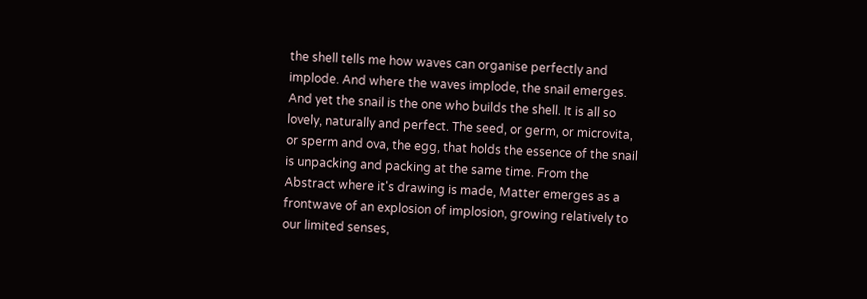the shell tells me how waves can organise perfectly and implode. And where the waves implode, the snail emerges. And yet the snail is the one who builds the shell. It is all so lovely, naturally and perfect. The seed, or germ, or microvita, or sperm and ova, the egg, that holds the essence of the snail is unpacking and packing at the same time. From the Abstract where it's drawing is made, Matter emerges as a frontwave of an explosion of implosion, growing relatively to our limited senses,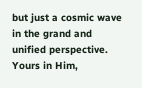but just a cosmic wave in the grand and unified perspective.
Yours in Him,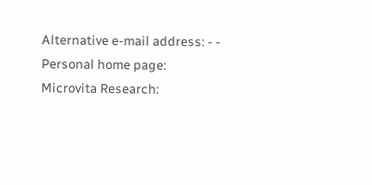Alternative e-mail address: - -
Personal home page:
Microvita Research: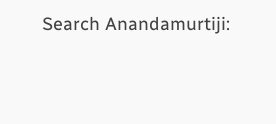Search Anandamurtiji: